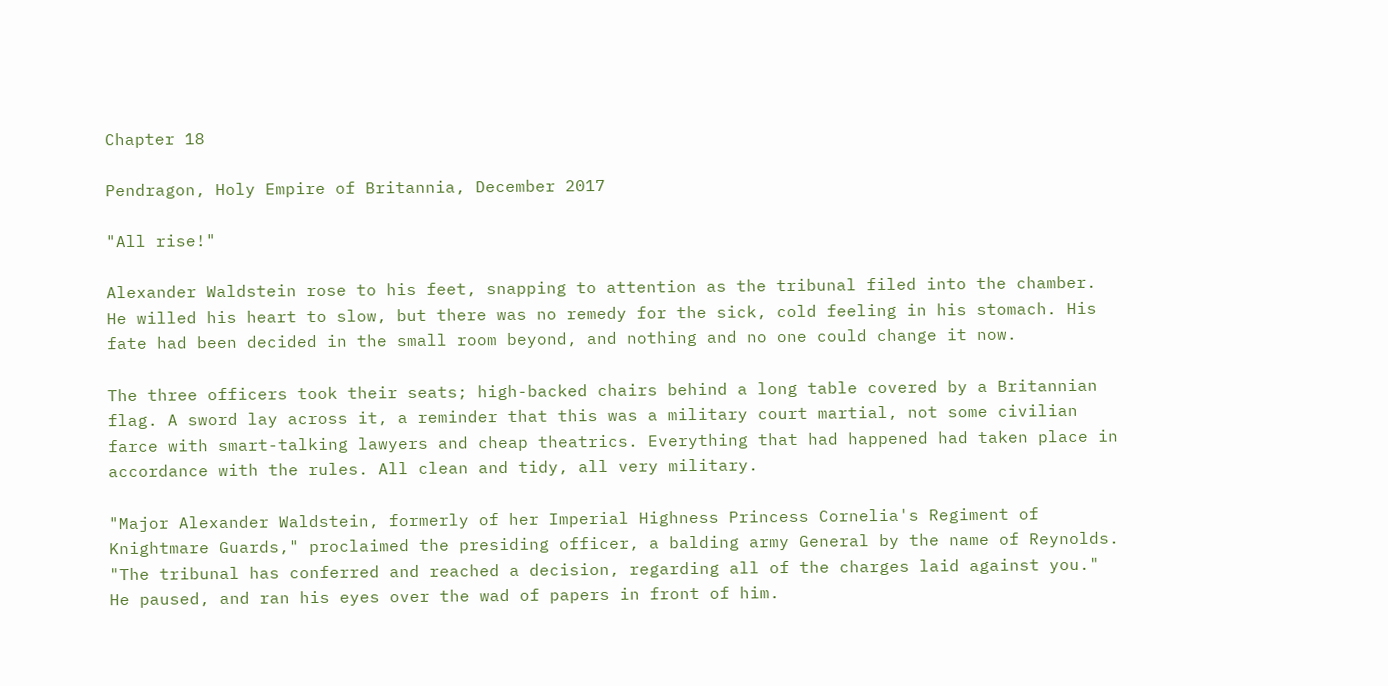Chapter 18

Pendragon, Holy Empire of Britannia, December 2017

"All rise!"

Alexander Waldstein rose to his feet, snapping to attention as the tribunal filed into the chamber. He willed his heart to slow, but there was no remedy for the sick, cold feeling in his stomach. His fate had been decided in the small room beyond, and nothing and no one could change it now.

The three officers took their seats; high-backed chairs behind a long table covered by a Britannian flag. A sword lay across it, a reminder that this was a military court martial, not some civilian farce with smart-talking lawyers and cheap theatrics. Everything that had happened had taken place in accordance with the rules. All clean and tidy, all very military.

"Major Alexander Waldstein, formerly of her Imperial Highness Princess Cornelia's Regiment of Knightmare Guards," proclaimed the presiding officer, a balding army General by the name of Reynolds. "The tribunal has conferred and reached a decision, regarding all of the charges laid against you." He paused, and ran his eyes over the wad of papers in front of him.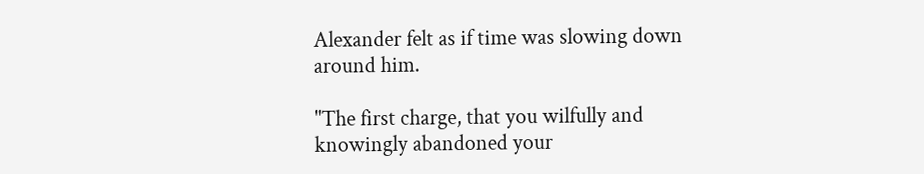Alexander felt as if time was slowing down around him.

"The first charge, that you wilfully and knowingly abandoned your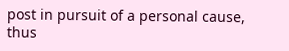post in pursuit of a personal cause, thus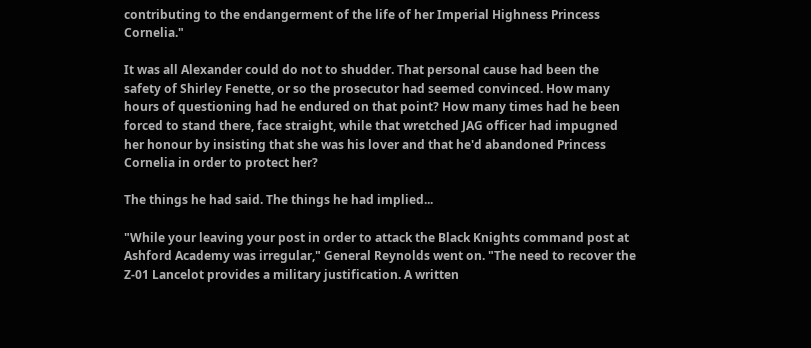contributing to the endangerment of the life of her Imperial Highness Princess Cornelia."

It was all Alexander could do not to shudder. That personal cause had been the safety of Shirley Fenette, or so the prosecutor had seemed convinced. How many hours of questioning had he endured on that point? How many times had he been forced to stand there, face straight, while that wretched JAG officer had impugned her honour by insisting that she was his lover and that he'd abandoned Princess Cornelia in order to protect her?

The things he had said. The things he had implied...

"While your leaving your post in order to attack the Black Knights command post at Ashford Academy was irregular," General Reynolds went on. "The need to recover the Z-01 Lancelot provides a military justification. A written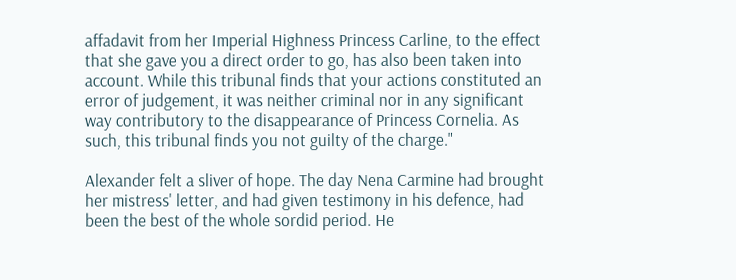affadavit from her Imperial Highness Princess Carline, to the effect that she gave you a direct order to go, has also been taken into account. While this tribunal finds that your actions constituted an error of judgement, it was neither criminal nor in any significant way contributory to the disappearance of Princess Cornelia. As such, this tribunal finds you not guilty of the charge."

Alexander felt a sliver of hope. The day Nena Carmine had brought her mistress' letter, and had given testimony in his defence, had been the best of the whole sordid period. He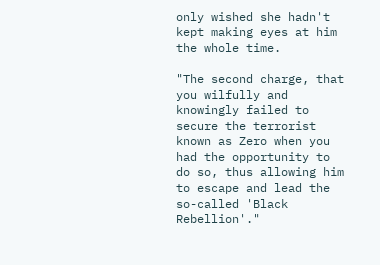only wished she hadn't kept making eyes at him the whole time.

"The second charge, that you wilfully and knowingly failed to secure the terrorist known as Zero when you had the opportunity to do so, thus allowing him to escape and lead the so-called 'Black Rebellion'."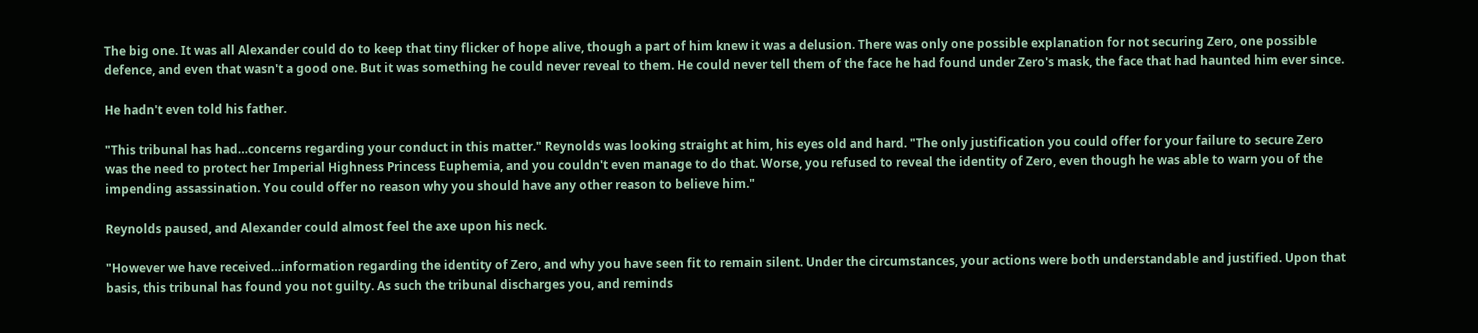The big one. It was all Alexander could do to keep that tiny flicker of hope alive, though a part of him knew it was a delusion. There was only one possible explanation for not securing Zero, one possible defence, and even that wasn't a good one. But it was something he could never reveal to them. He could never tell them of the face he had found under Zero's mask, the face that had haunted him ever since.

He hadn't even told his father.

"This tribunal has had…concerns regarding your conduct in this matter." Reynolds was looking straight at him, his eyes old and hard. "The only justification you could offer for your failure to secure Zero was the need to protect her Imperial Highness Princess Euphemia, and you couldn't even manage to do that. Worse, you refused to reveal the identity of Zero, even though he was able to warn you of the impending assassination. You could offer no reason why you should have any other reason to believe him."

Reynolds paused, and Alexander could almost feel the axe upon his neck.

"However we have received…information regarding the identity of Zero, and why you have seen fit to remain silent. Under the circumstances, your actions were both understandable and justified. Upon that basis, this tribunal has found you not guilty. As such the tribunal discharges you, and reminds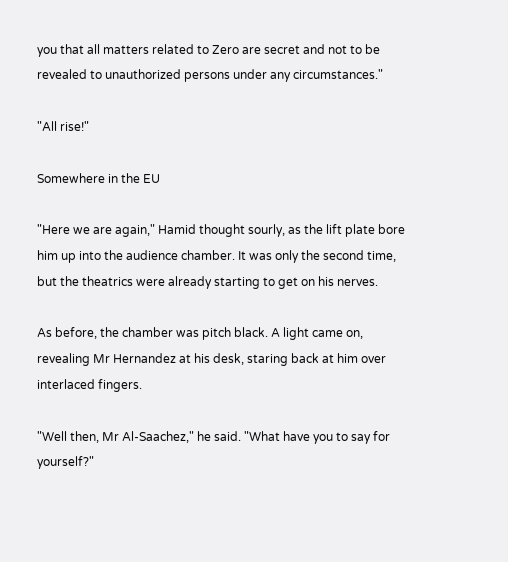you that all matters related to Zero are secret and not to be revealed to unauthorized persons under any circumstances."

"All rise!"

Somewhere in the EU

"Here we are again," Hamid thought sourly, as the lift plate bore him up into the audience chamber. It was only the second time, but the theatrics were already starting to get on his nerves.

As before, the chamber was pitch black. A light came on, revealing Mr Hernandez at his desk, staring back at him over interlaced fingers.

"Well then, Mr Al-Saachez," he said. "What have you to say for yourself?"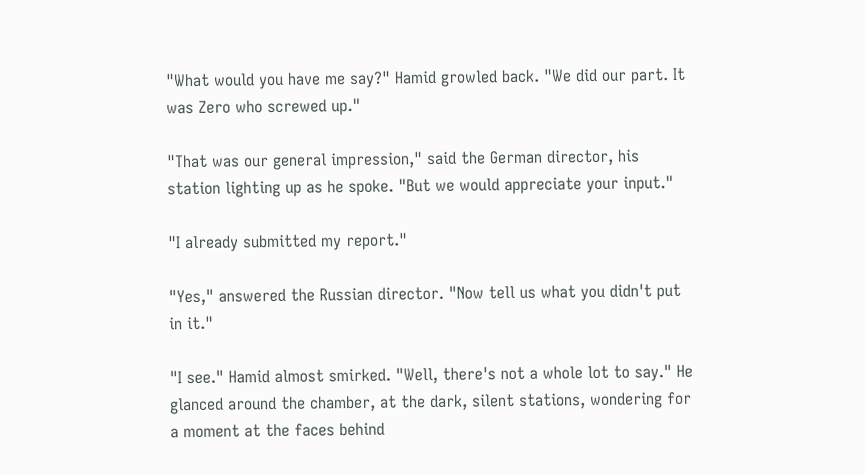"What would you have me say?" Hamid growled back. "We did our part. It was Zero who screwed up."

"That was our general impression," said the German director, his station lighting up as he spoke. "But we would appreciate your input."

"I already submitted my report."

"Yes," answered the Russian director. "Now tell us what you didn't put in it."

"I see." Hamid almost smirked. "Well, there's not a whole lot to say." He glanced around the chamber, at the dark, silent stations, wondering for a moment at the faces behind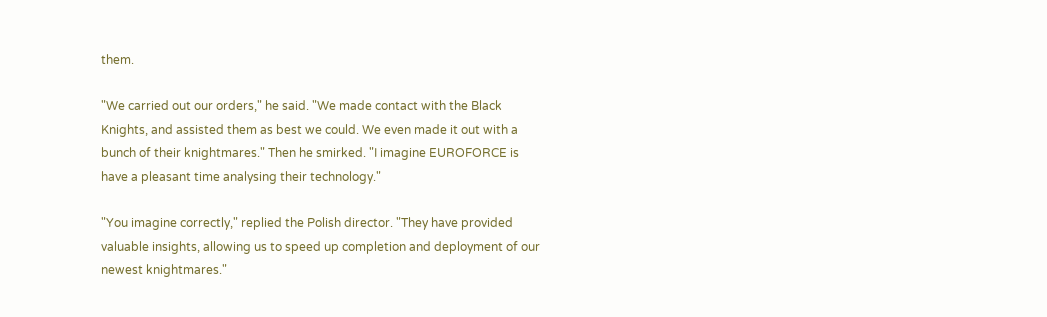them.

"We carried out our orders," he said. "We made contact with the Black Knights, and assisted them as best we could. We even made it out with a bunch of their knightmares." Then he smirked. "I imagine EUROFORCE is have a pleasant time analysing their technology."

"You imagine correctly," replied the Polish director. "They have provided valuable insights, allowing us to speed up completion and deployment of our newest knightmares."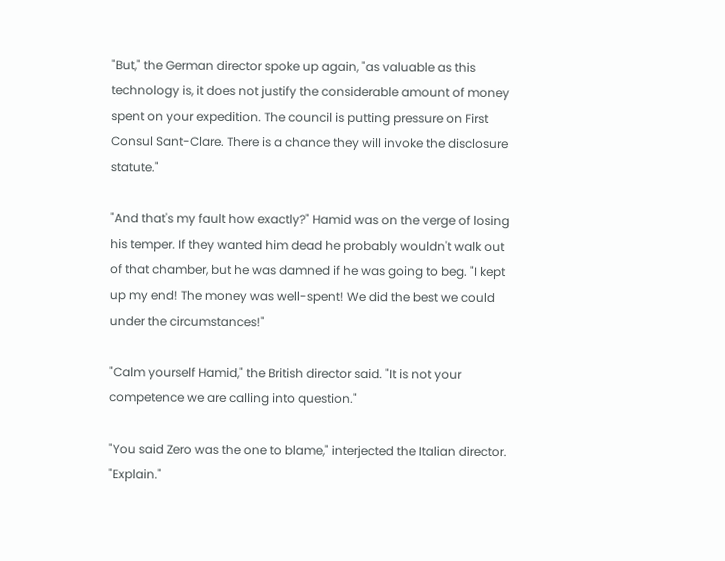"But," the German director spoke up again, "as valuable as this technology is, it does not justify the considerable amount of money spent on your expedition. The council is putting pressure on First Consul Sant-Clare. There is a chance they will invoke the disclosure statute."

"And that's my fault how exactly?" Hamid was on the verge of losing his temper. If they wanted him dead he probably wouldn't walk out of that chamber, but he was damned if he was going to beg. "I kept up my end! The money was well-spent! We did the best we could under the circumstances!"

"Calm yourself Hamid," the British director said. "It is not your competence we are calling into question."

"You said Zero was the one to blame," interjected the Italian director. "Explain."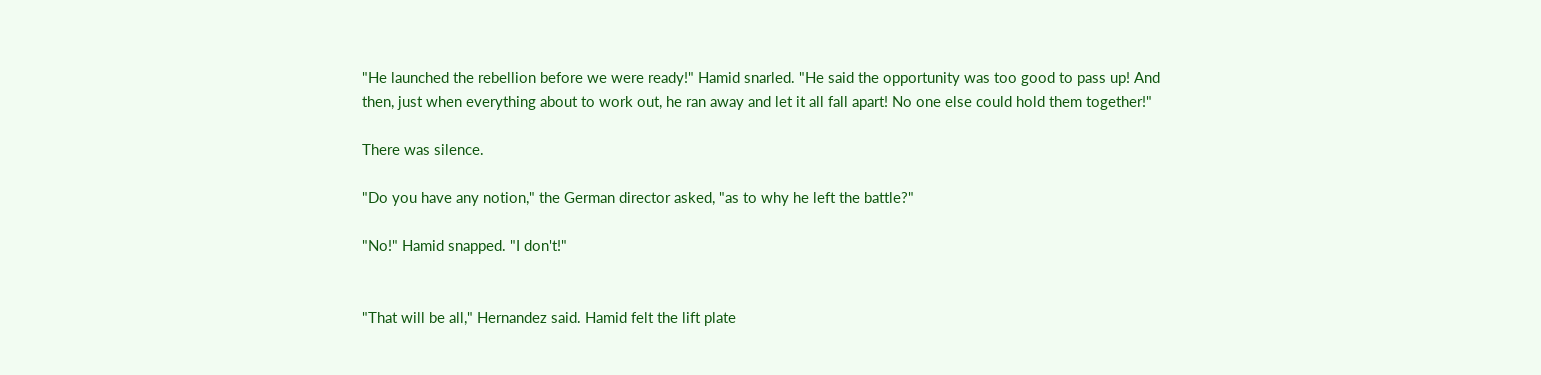"He launched the rebellion before we were ready!" Hamid snarled. "He said the opportunity was too good to pass up! And then, just when everything about to work out, he ran away and let it all fall apart! No one else could hold them together!"

There was silence.

"Do you have any notion," the German director asked, "as to why he left the battle?"

"No!" Hamid snapped. "I don't!"


"That will be all," Hernandez said. Hamid felt the lift plate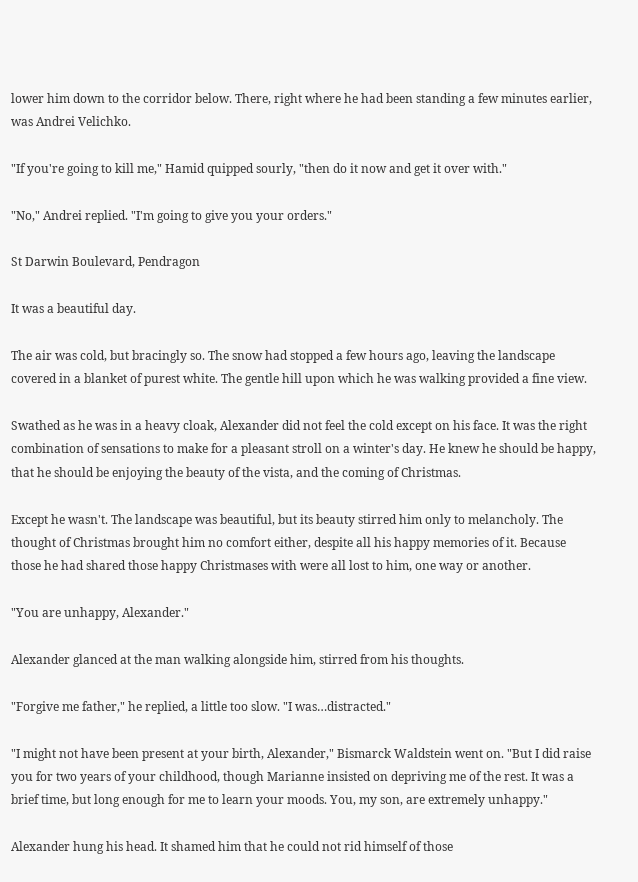lower him down to the corridor below. There, right where he had been standing a few minutes earlier, was Andrei Velichko.

"If you're going to kill me," Hamid quipped sourly, "then do it now and get it over with."

"No," Andrei replied. "I'm going to give you your orders."

St Darwin Boulevard, Pendragon

It was a beautiful day.

The air was cold, but bracingly so. The snow had stopped a few hours ago, leaving the landscape covered in a blanket of purest white. The gentle hill upon which he was walking provided a fine view.

Swathed as he was in a heavy cloak, Alexander did not feel the cold except on his face. It was the right combination of sensations to make for a pleasant stroll on a winter's day. He knew he should be happy, that he should be enjoying the beauty of the vista, and the coming of Christmas.

Except he wasn't. The landscape was beautiful, but its beauty stirred him only to melancholy. The thought of Christmas brought him no comfort either, despite all his happy memories of it. Because those he had shared those happy Christmases with were all lost to him, one way or another.

"You are unhappy, Alexander."

Alexander glanced at the man walking alongside him, stirred from his thoughts.

"Forgive me father," he replied, a little too slow. "I was…distracted."

"I might not have been present at your birth, Alexander," Bismarck Waldstein went on. "But I did raise you for two years of your childhood, though Marianne insisted on depriving me of the rest. It was a brief time, but long enough for me to learn your moods. You, my son, are extremely unhappy."

Alexander hung his head. It shamed him that he could not rid himself of those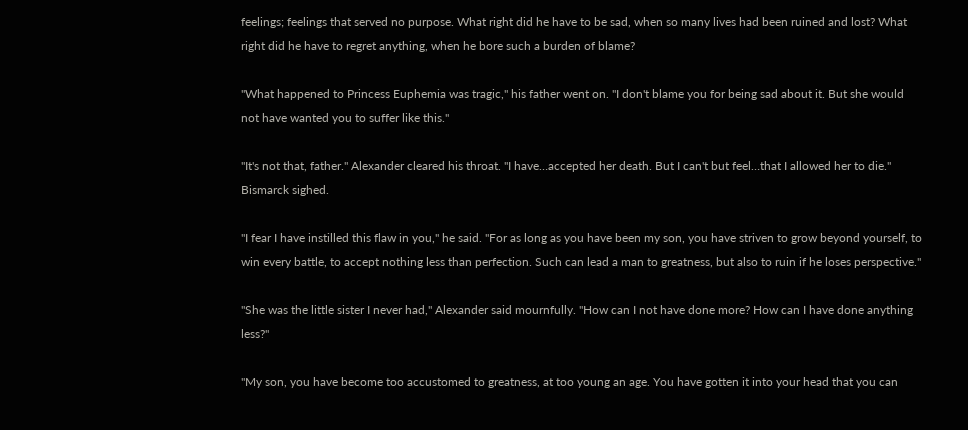feelings; feelings that served no purpose. What right did he have to be sad, when so many lives had been ruined and lost? What right did he have to regret anything, when he bore such a burden of blame?

"What happened to Princess Euphemia was tragic," his father went on. "I don't blame you for being sad about it. But she would not have wanted you to suffer like this."

"It's not that, father." Alexander cleared his throat. "I have…accepted her death. But I can't but feel…that I allowed her to die." Bismarck sighed.

"I fear I have instilled this flaw in you," he said. "For as long as you have been my son, you have striven to grow beyond yourself, to win every battle, to accept nothing less than perfection. Such can lead a man to greatness, but also to ruin if he loses perspective."

"She was the little sister I never had," Alexander said mournfully. "How can I not have done more? How can I have done anything less?"

"My son, you have become too accustomed to greatness, at too young an age. You have gotten it into your head that you can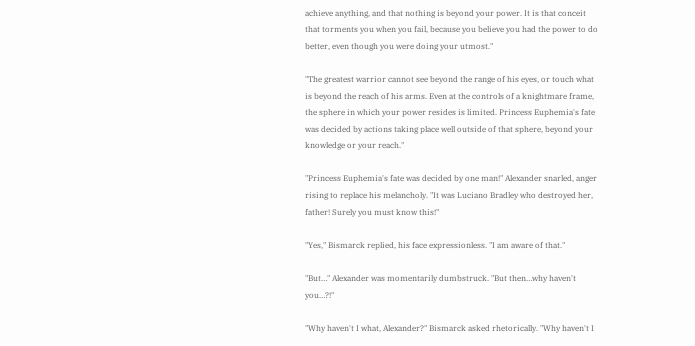achieve anything, and that nothing is beyond your power. It is that conceit that torments you when you fail, because you believe you had the power to do better, even though you were doing your utmost."

"The greatest warrior cannot see beyond the range of his eyes, or touch what is beyond the reach of his arms. Even at the controls of a knightmare frame, the sphere in which your power resides is limited. Princess Euphemia's fate was decided by actions taking place well outside of that sphere, beyond your knowledge or your reach."

"Princess Euphemia's fate was decided by one man!" Alexander snarled, anger rising to replace his melancholy. "It was Luciano Bradley who destroyed her, father! Surely you must know this!"

"Yes," Bismarck replied, his face expressionless. "I am aware of that."

"But…" Alexander was momentarily dumbstruck. "But then…why haven't you…?!"

"Why haven't I what, Alexander?" Bismarck asked rhetorically. "Why haven't I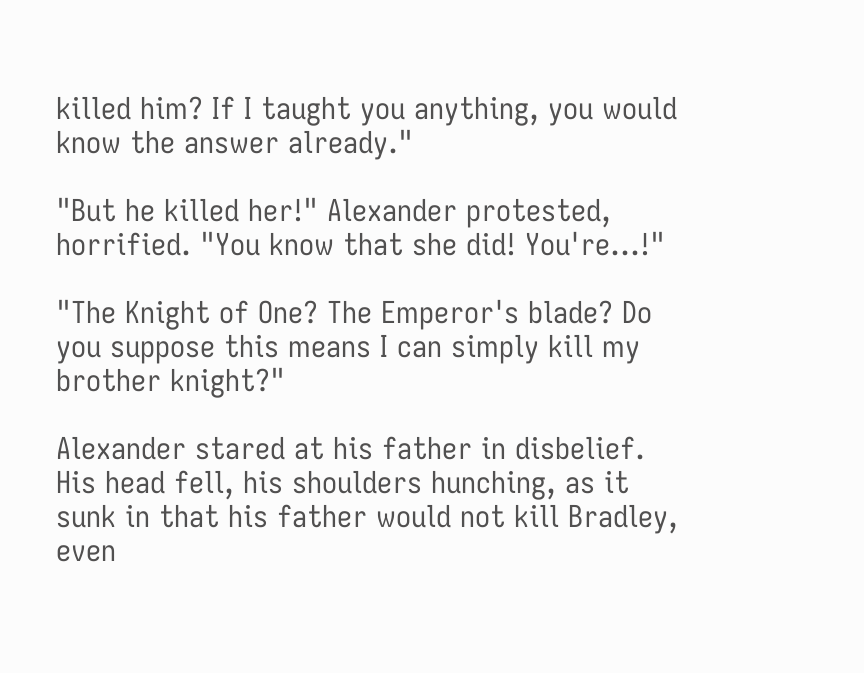killed him? If I taught you anything, you would know the answer already."

"But he killed her!" Alexander protested, horrified. "You know that she did! You're…!"

"The Knight of One? The Emperor's blade? Do you suppose this means I can simply kill my brother knight?"

Alexander stared at his father in disbelief. His head fell, his shoulders hunching, as it sunk in that his father would not kill Bradley, even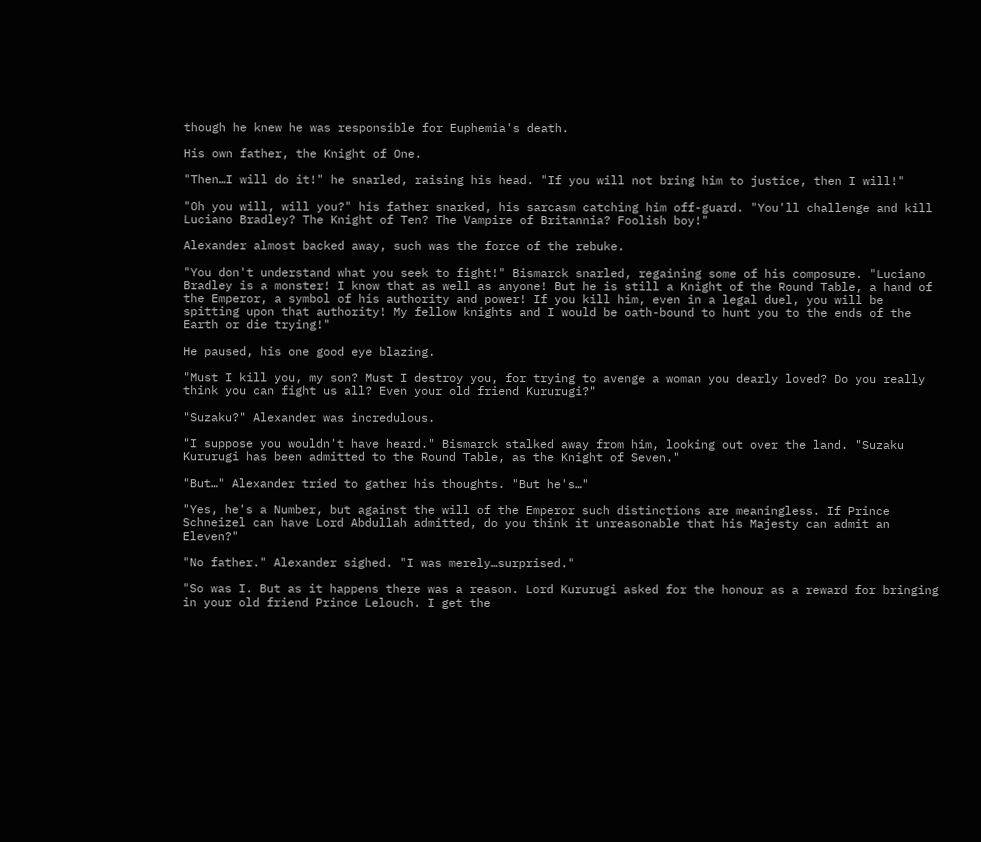though he knew he was responsible for Euphemia's death.

His own father, the Knight of One.

"Then…I will do it!" he snarled, raising his head. "If you will not bring him to justice, then I will!"

"Oh you will, will you?" his father snarked, his sarcasm catching him off-guard. "You'll challenge and kill Luciano Bradley? The Knight of Ten? The Vampire of Britannia? Foolish boy!"

Alexander almost backed away, such was the force of the rebuke.

"You don't understand what you seek to fight!" Bismarck snarled, regaining some of his composure. "Luciano Bradley is a monster! I know that as well as anyone! But he is still a Knight of the Round Table, a hand of the Emperor, a symbol of his authority and power! If you kill him, even in a legal duel, you will be spitting upon that authority! My fellow knights and I would be oath-bound to hunt you to the ends of the Earth or die trying!"

He paused, his one good eye blazing.

"Must I kill you, my son? Must I destroy you, for trying to avenge a woman you dearly loved? Do you really think you can fight us all? Even your old friend Kururugi?"

"Suzaku?" Alexander was incredulous.

"I suppose you wouldn't have heard." Bismarck stalked away from him, looking out over the land. "Suzaku Kururugi has been admitted to the Round Table, as the Knight of Seven."

"But…" Alexander tried to gather his thoughts. "But he's…"

"Yes, he's a Number, but against the will of the Emperor such distinctions are meaningless. If Prince Schneizel can have Lord Abdullah admitted, do you think it unreasonable that his Majesty can admit an Eleven?"

"No father." Alexander sighed. "I was merely…surprised."

"So was I. But as it happens there was a reason. Lord Kururugi asked for the honour as a reward for bringing in your old friend Prince Lelouch. I get the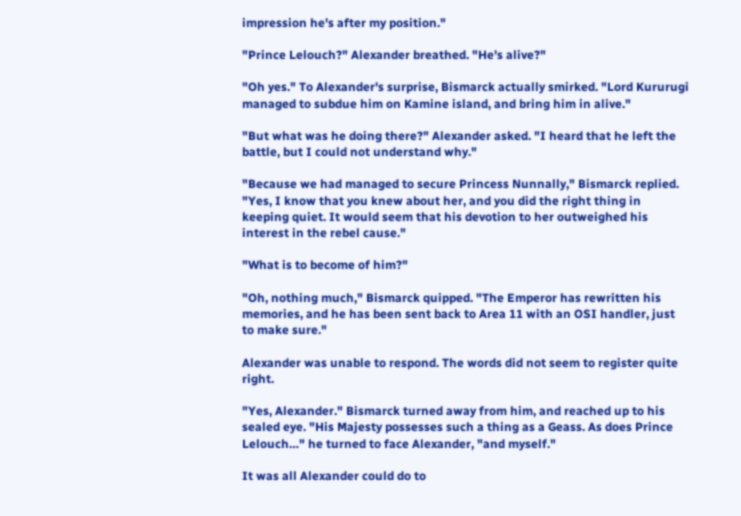impression he's after my position."

"Prince Lelouch?" Alexander breathed. "He's alive?"

"Oh yes." To Alexander's surprise, Bismarck actually smirked. "Lord Kururugi managed to subdue him on Kamine island, and bring him in alive."

"But what was he doing there?" Alexander asked. "I heard that he left the battle, but I could not understand why."

"Because we had managed to secure Princess Nunnally," Bismarck replied. "Yes, I know that you knew about her, and you did the right thing in keeping quiet. It would seem that his devotion to her outweighed his interest in the rebel cause."

"What is to become of him?"

"Oh, nothing much," Bismarck quipped. "The Emperor has rewritten his memories, and he has been sent back to Area 11 with an OSI handler, just to make sure."

Alexander was unable to respond. The words did not seem to register quite right.

"Yes, Alexander." Bismarck turned away from him, and reached up to his sealed eye. "His Majesty possesses such a thing as a Geass. As does Prince Lelouch…" he turned to face Alexander, "and myself."

It was all Alexander could do to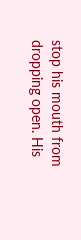stop his mouth from dropping open. His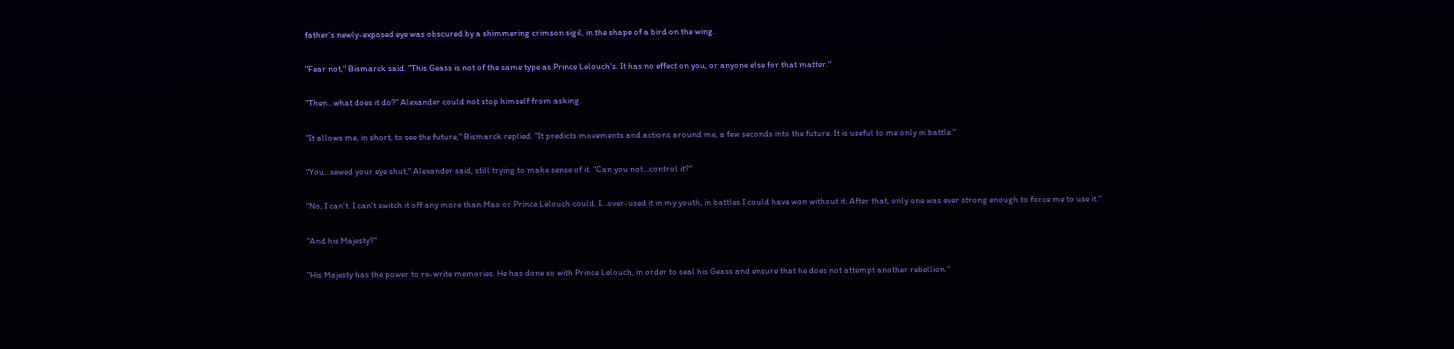father's newly-exposed eye was obscured by a shimmering crimson sigil, in the shape of a bird on the wing.

"Fear not," Bismarck said. "This Geass is not of the same type as Prince Lelouch's. It has no effect on you, or anyone else for that matter."

"Then…what does it do?" Alexander could not stop himself from asking.

"It allows me, in short, to see the future," Bismarck replied. "It predicts movements and actions around me, a few seconds into the future. It is useful to me only in battle."

"You…sewed your eye shut," Alexander said, still trying to make sense of it. "Can you not…control it?"

"No, I can't. I can't switch it off any more than Mao or Prince Lelouch could. I…over-used it in my youth, in battles I could have won without it. After that, only one was ever strong enough to force me to use it."

"And his Majesty?"

"His Majesty has the power to re-write memories. He has done so with Prince Lelouch, in order to seal his Geass and ensure that he does not attempt another rebellion."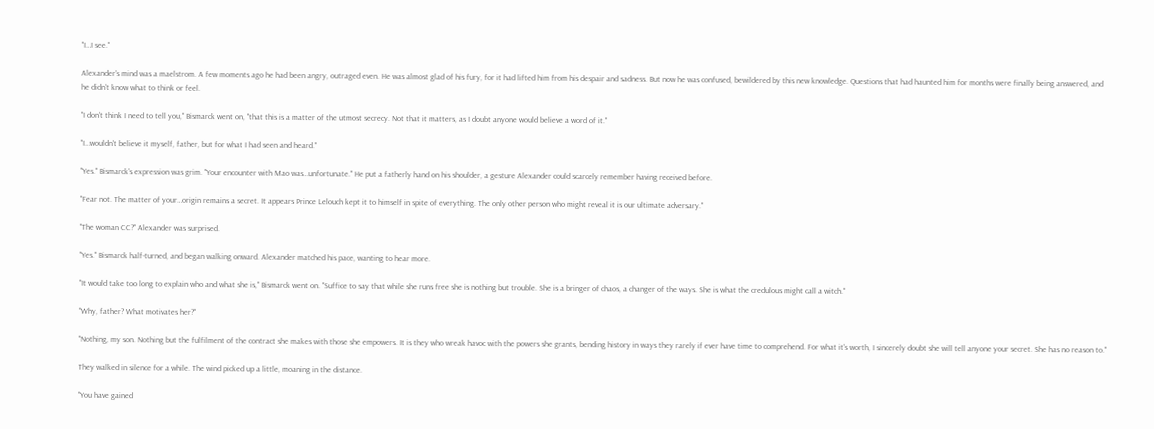"I…I see."

Alexander's mind was a maelstrom. A few moments ago he had been angry, outraged even. He was almost glad of his fury, for it had lifted him from his despair and sadness. But now he was confused, bewildered by this new knowledge. Questions that had haunted him for months were finally being answered, and he didn't know what to think or feel.

"I don't think I need to tell you," Bismarck went on, "that this is a matter of the utmost secrecy. Not that it matters, as I doubt anyone would believe a word of it."

"I…wouldn't believe it myself, father, but for what I had seen and heard."

"Yes." Bismarck's expression was grim. "Your encounter with Mao was…unfortunate." He put a fatherly hand on his shoulder, a gesture Alexander could scarcely remember having received before.

"Fear not. The matter of your…origin remains a secret. It appears Prince Lelouch kept it to himself in spite of everything. The only other person who might reveal it is our ultimate adversary."

"The woman CC?" Alexander was surprised.

"Yes." Bismarck half-turned, and began walking onward. Alexander matched his pace, wanting to hear more.

"It would take too long to explain who and what she is," Bismarck went on. "Suffice to say that while she runs free she is nothing but trouble. She is a bringer of chaos, a changer of the ways. She is what the credulous might call a witch."

"Why, father? What motivates her?"

"Nothing, my son. Nothing but the fulfilment of the contract she makes with those she empowers. It is they who wreak havoc with the powers she grants, bending history in ways they rarely if ever have time to comprehend. For what it's worth, I sincerely doubt she will tell anyone your secret. She has no reason to."

They walked in silence for a while. The wind picked up a little, moaning in the distance.

"You have gained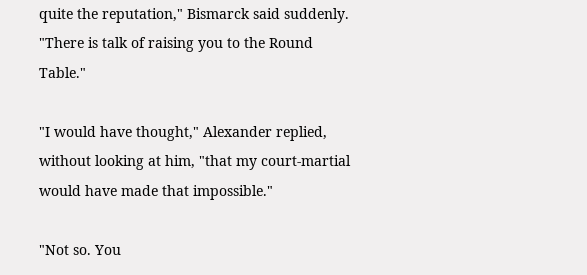quite the reputation," Bismarck said suddenly. "There is talk of raising you to the Round Table."

"I would have thought," Alexander replied, without looking at him, "that my court-martial would have made that impossible."

"Not so. You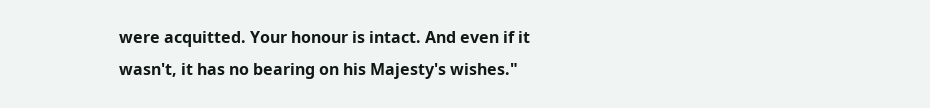were acquitted. Your honour is intact. And even if it wasn't, it has no bearing on his Majesty's wishes."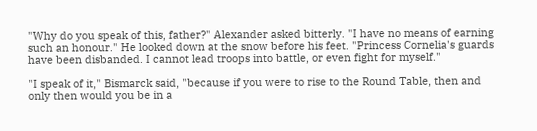"Why do you speak of this, father?" Alexander asked bitterly. "I have no means of earning such an honour." He looked down at the snow before his feet. "Princess Cornelia's guards have been disbanded. I cannot lead troops into battle, or even fight for myself."

"I speak of it," Bismarck said, "because if you were to rise to the Round Table, then and only then would you be in a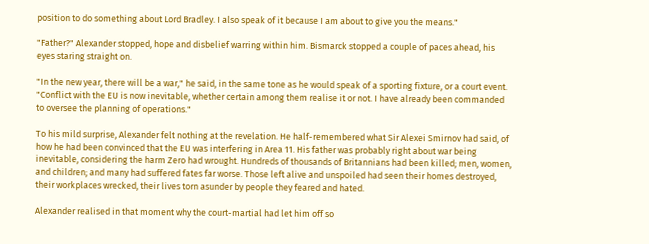position to do something about Lord Bradley. I also speak of it because I am about to give you the means."

"Father?" Alexander stopped, hope and disbelief warring within him. Bismarck stopped a couple of paces ahead, his eyes staring straight on.

"In the new year, there will be a war," he said, in the same tone as he would speak of a sporting fixture, or a court event. "Conflict with the EU is now inevitable, whether certain among them realise it or not. I have already been commanded to oversee the planning of operations."

To his mild surprise, Alexander felt nothing at the revelation. He half-remembered what Sir Alexei Smirnov had said, of how he had been convinced that the EU was interfering in Area 11. His father was probably right about war being inevitable, considering the harm Zero had wrought. Hundreds of thousands of Britannians had been killed; men, women, and children; and many had suffered fates far worse. Those left alive and unspoiled had seen their homes destroyed, their workplaces wrecked, their lives torn asunder by people they feared and hated.

Alexander realised in that moment why the court-martial had let him off so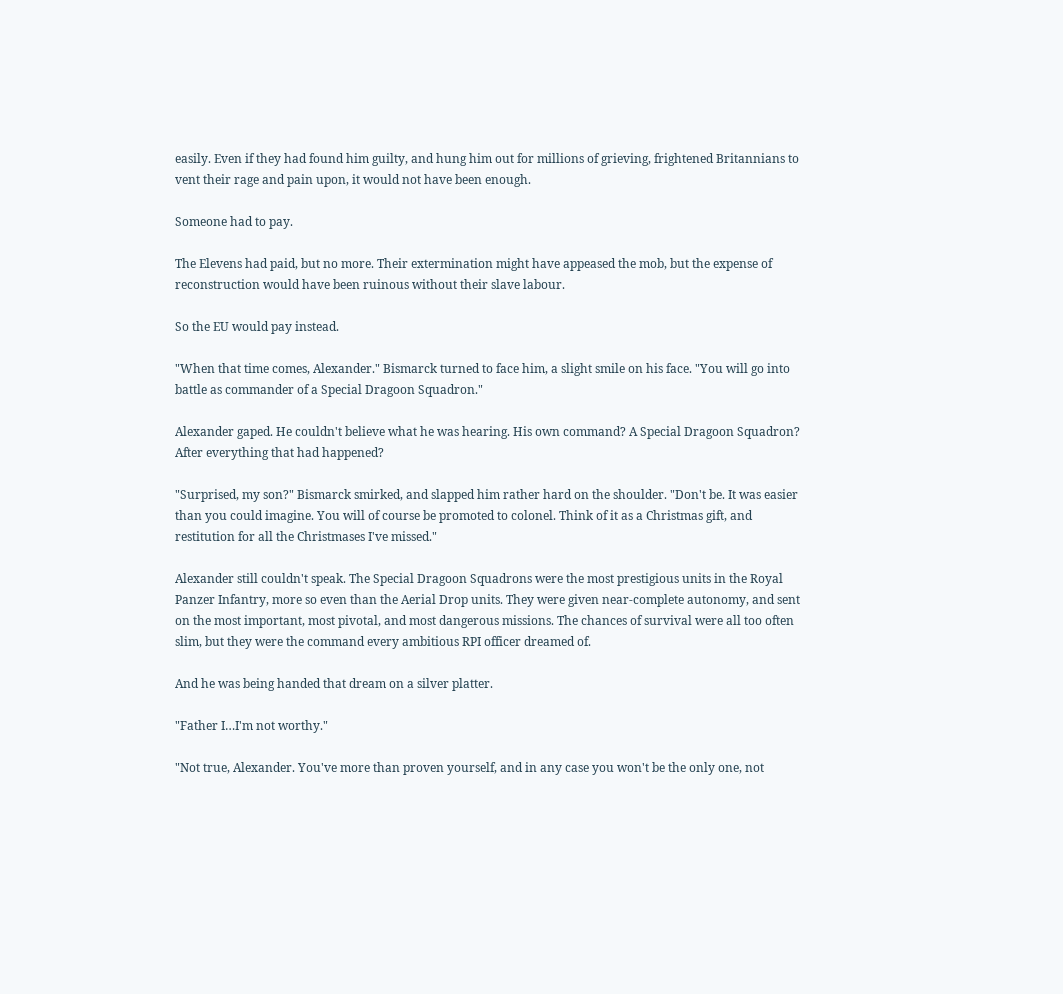easily. Even if they had found him guilty, and hung him out for millions of grieving, frightened Britannians to vent their rage and pain upon, it would not have been enough.

Someone had to pay.

The Elevens had paid, but no more. Their extermination might have appeased the mob, but the expense of reconstruction would have been ruinous without their slave labour.

So the EU would pay instead.

"When that time comes, Alexander." Bismarck turned to face him, a slight smile on his face. "You will go into battle as commander of a Special Dragoon Squadron."

Alexander gaped. He couldn't believe what he was hearing. His own command? A Special Dragoon Squadron? After everything that had happened?

"Surprised, my son?" Bismarck smirked, and slapped him rather hard on the shoulder. "Don't be. It was easier than you could imagine. You will of course be promoted to colonel. Think of it as a Christmas gift, and restitution for all the Christmases I've missed."

Alexander still couldn't speak. The Special Dragoon Squadrons were the most prestigious units in the Royal Panzer Infantry, more so even than the Aerial Drop units. They were given near-complete autonomy, and sent on the most important, most pivotal, and most dangerous missions. The chances of survival were all too often slim, but they were the command every ambitious RPI officer dreamed of.

And he was being handed that dream on a silver platter.

"Father I…I'm not worthy."

"Not true, Alexander. You've more than proven yourself, and in any case you won't be the only one, not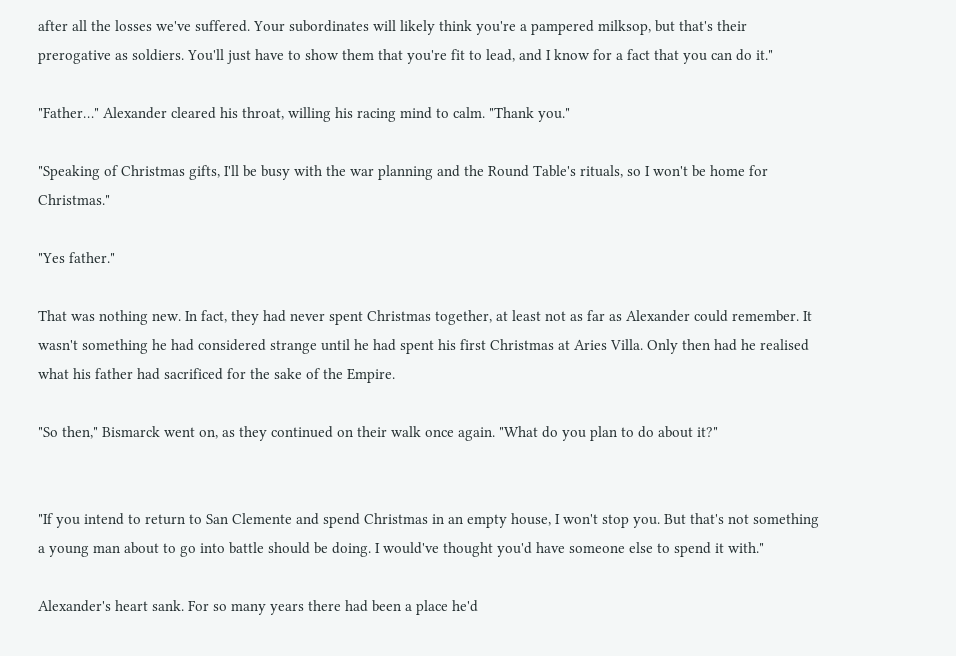after all the losses we've suffered. Your subordinates will likely think you're a pampered milksop, but that's their prerogative as soldiers. You'll just have to show them that you're fit to lead, and I know for a fact that you can do it."

"Father…" Alexander cleared his throat, willing his racing mind to calm. "Thank you."

"Speaking of Christmas gifts, I'll be busy with the war planning and the Round Table's rituals, so I won't be home for Christmas."

"Yes father."

That was nothing new. In fact, they had never spent Christmas together, at least not as far as Alexander could remember. It wasn't something he had considered strange until he had spent his first Christmas at Aries Villa. Only then had he realised what his father had sacrificed for the sake of the Empire.

"So then," Bismarck went on, as they continued on their walk once again. "What do you plan to do about it?"


"If you intend to return to San Clemente and spend Christmas in an empty house, I won't stop you. But that's not something a young man about to go into battle should be doing. I would've thought you'd have someone else to spend it with."

Alexander's heart sank. For so many years there had been a place he'd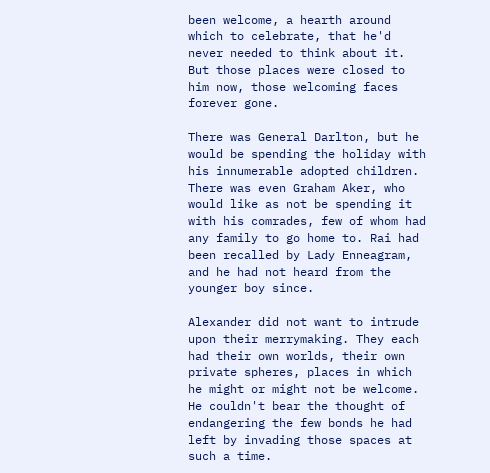been welcome, a hearth around which to celebrate, that he'd never needed to think about it. But those places were closed to him now, those welcoming faces forever gone.

There was General Darlton, but he would be spending the holiday with his innumerable adopted children. There was even Graham Aker, who would like as not be spending it with his comrades, few of whom had any family to go home to. Rai had been recalled by Lady Enneagram, and he had not heard from the younger boy since.

Alexander did not want to intrude upon their merrymaking. They each had their own worlds, their own private spheres, places in which he might or might not be welcome. He couldn't bear the thought of endangering the few bonds he had left by invading those spaces at such a time.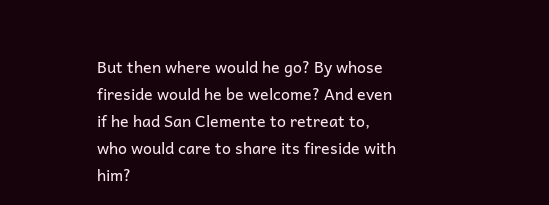But then where would he go? By whose fireside would he be welcome? And even if he had San Clemente to retreat to, who would care to share its fireside with him?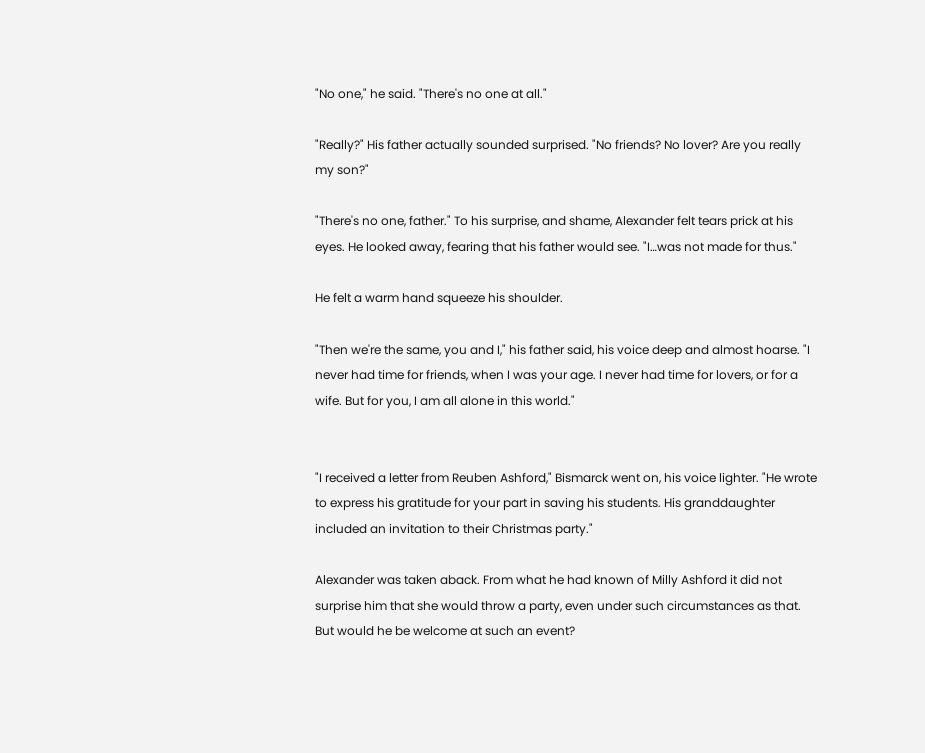"No one," he said. "There's no one at all."

"Really?" His father actually sounded surprised. "No friends? No lover? Are you really my son?"

"There's no one, father." To his surprise, and shame, Alexander felt tears prick at his eyes. He looked away, fearing that his father would see. "I…was not made for thus."

He felt a warm hand squeeze his shoulder.

"Then we're the same, you and I," his father said, his voice deep and almost hoarse. "I never had time for friends, when I was your age. I never had time for lovers, or for a wife. But for you, I am all alone in this world."


"I received a letter from Reuben Ashford," Bismarck went on, his voice lighter. "He wrote to express his gratitude for your part in saving his students. His granddaughter included an invitation to their Christmas party."

Alexander was taken aback. From what he had known of Milly Ashford it did not surprise him that she would throw a party, even under such circumstances as that. But would he be welcome at such an event?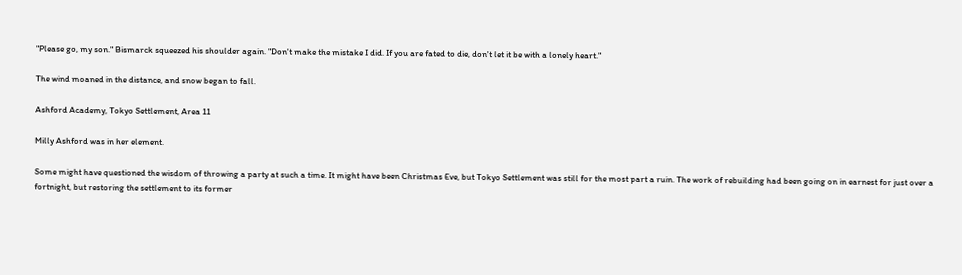"Please go, my son." Bismarck squeezed his shoulder again. "Don't make the mistake I did. If you are fated to die, don't let it be with a lonely heart."

The wind moaned in the distance, and snow began to fall.

Ashford Academy, Tokyo Settlement, Area 11

Milly Ashford was in her element.

Some might have questioned the wisdom of throwing a party at such a time. It might have been Christmas Eve, but Tokyo Settlement was still for the most part a ruin. The work of rebuilding had been going on in earnest for just over a fortnight, but restoring the settlement to its former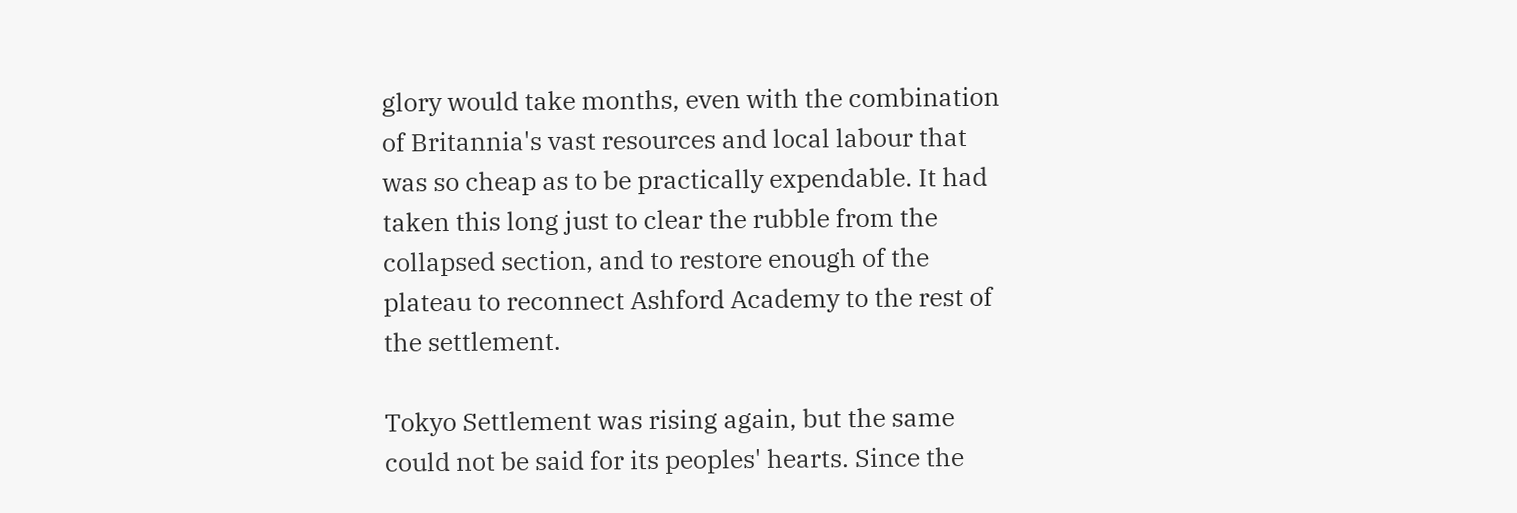glory would take months, even with the combination of Britannia's vast resources and local labour that was so cheap as to be practically expendable. It had taken this long just to clear the rubble from the collapsed section, and to restore enough of the plateau to reconnect Ashford Academy to the rest of the settlement.

Tokyo Settlement was rising again, but the same could not be said for its peoples' hearts. Since the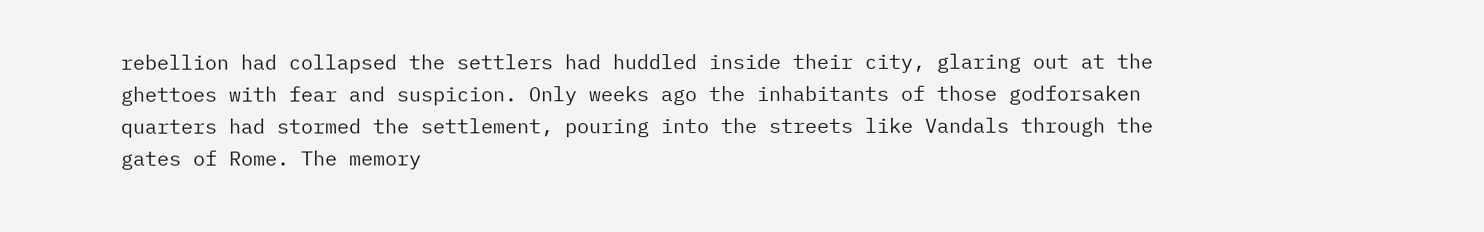rebellion had collapsed the settlers had huddled inside their city, glaring out at the ghettoes with fear and suspicion. Only weeks ago the inhabitants of those godforsaken quarters had stormed the settlement, pouring into the streets like Vandals through the gates of Rome. The memory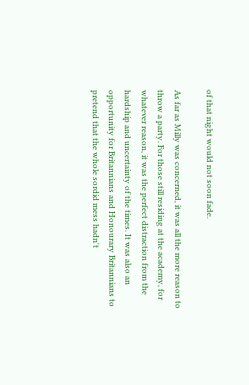of that night would not soon fade.

As far as Milly was concerned, it was all the more reason to throw a party. For those still residing at the academy, for whatever reason, it was the perfect distraction from the hardship and uncertainty of the times. It was also an opportunity for Britannians and Honourary Britannians to pretend that the whole sordid mess hadn't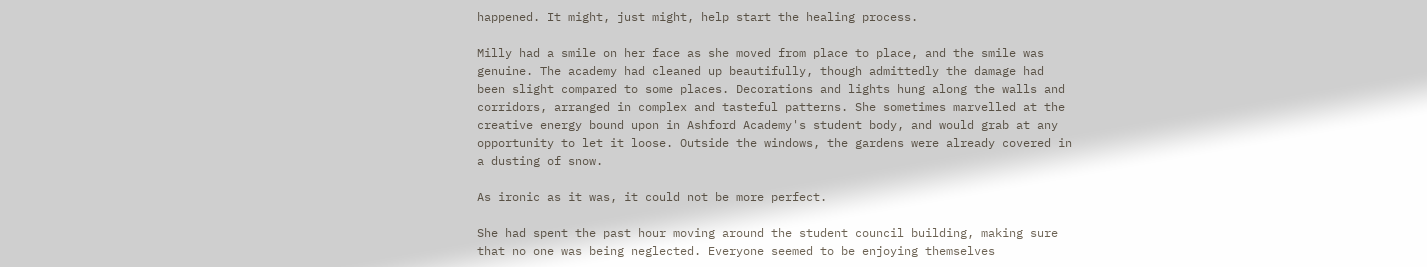happened. It might, just might, help start the healing process.

Milly had a smile on her face as she moved from place to place, and the smile was genuine. The academy had cleaned up beautifully, though admittedly the damage had been slight compared to some places. Decorations and lights hung along the walls and corridors, arranged in complex and tasteful patterns. She sometimes marvelled at the creative energy bound upon in Ashford Academy's student body, and would grab at any opportunity to let it loose. Outside the windows, the gardens were already covered in a dusting of snow.

As ironic as it was, it could not be more perfect.

She had spent the past hour moving around the student council building, making sure that no one was being neglected. Everyone seemed to be enjoying themselves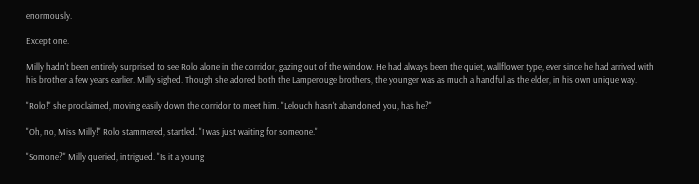enormously.

Except one.

Milly hadn't been entirely surprised to see Rolo alone in the corridor, gazing out of the window. He had always been the quiet, wallflower type, ever since he had arrived with his brother a few years earlier. Milly sighed. Though she adored both the Lamperouge brothers, the younger was as much a handful as the elder, in his own unique way.

"Rolo!" she proclaimed, moving easily down the corridor to meet him. "Lelouch hasn't abandoned you, has he?"

"Oh, no, Miss Milly!" Rolo stammered, startled. "I was just waiting for someone."

"Somone?" Milly queried, intrigued. "Is it a young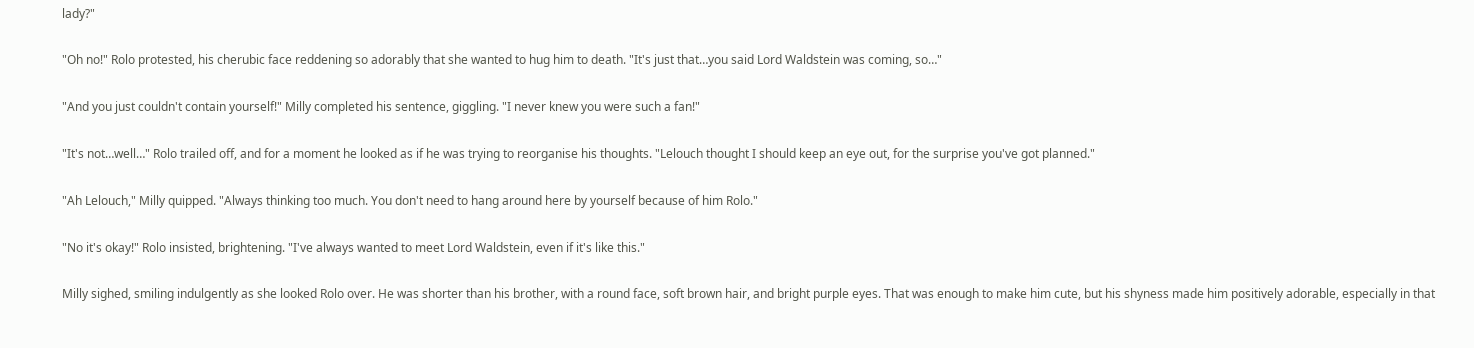lady?"

"Oh no!" Rolo protested, his cherubic face reddening so adorably that she wanted to hug him to death. "It's just that…you said Lord Waldstein was coming, so…"

"And you just couldn't contain yourself!" Milly completed his sentence, giggling. "I never knew you were such a fan!"

"It's not…well…" Rolo trailed off, and for a moment he looked as if he was trying to reorganise his thoughts. "Lelouch thought I should keep an eye out, for the surprise you've got planned."

"Ah Lelouch," Milly quipped. "Always thinking too much. You don't need to hang around here by yourself because of him Rolo."

"No it's okay!" Rolo insisted, brightening. "I've always wanted to meet Lord Waldstein, even if it's like this."

Milly sighed, smiling indulgently as she looked Rolo over. He was shorter than his brother, with a round face, soft brown hair, and bright purple eyes. That was enough to make him cute, but his shyness made him positively adorable, especially in that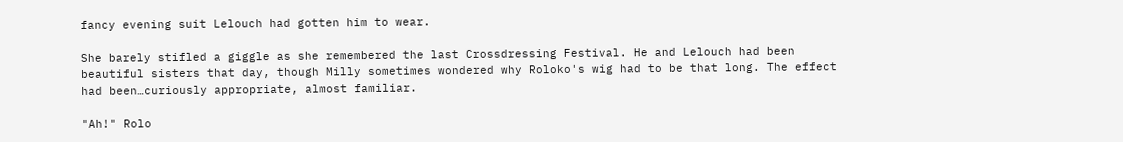fancy evening suit Lelouch had gotten him to wear.

She barely stifled a giggle as she remembered the last Crossdressing Festival. He and Lelouch had been beautiful sisters that day, though Milly sometimes wondered why Roloko's wig had to be that long. The effect had been…curiously appropriate, almost familiar.

"Ah!" Rolo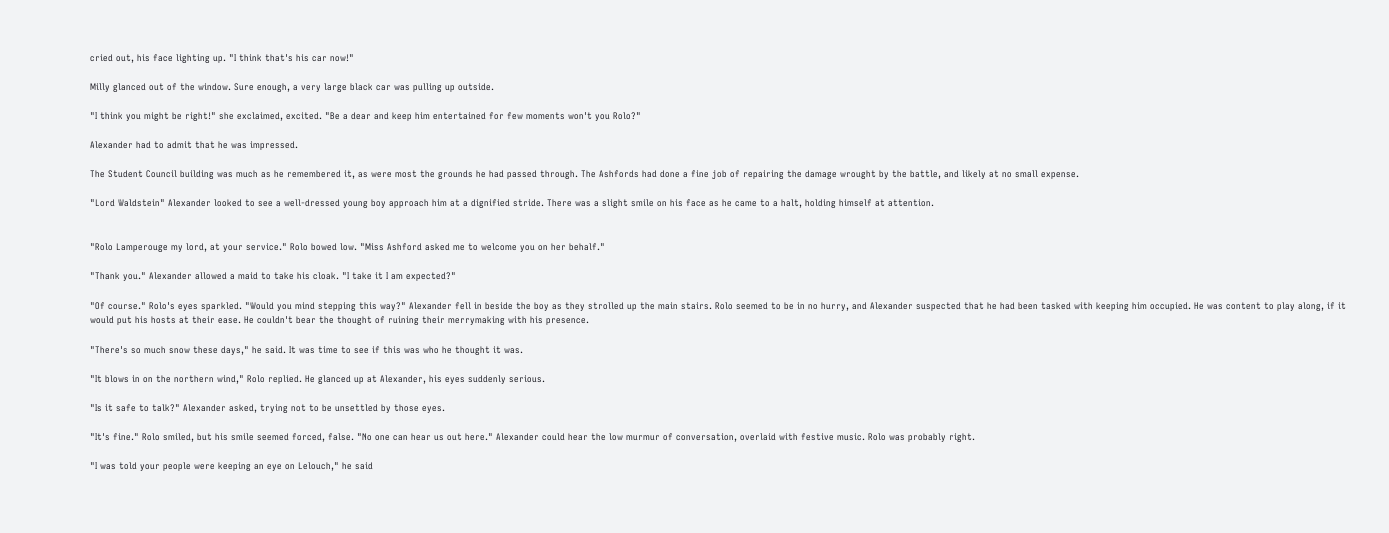cried out, his face lighting up. "I think that's his car now!"

Milly glanced out of the window. Sure enough, a very large black car was pulling up outside.

"I think you might be right!" she exclaimed, excited. "Be a dear and keep him entertained for few moments won't you Rolo?"

Alexander had to admit that he was impressed.

The Student Council building was much as he remembered it, as were most the grounds he had passed through. The Ashfords had done a fine job of repairing the damage wrought by the battle, and likely at no small expense.

"Lord Waldstein" Alexander looked to see a well-dressed young boy approach him at a dignified stride. There was a slight smile on his face as he came to a halt, holding himself at attention.


"Rolo Lamperouge my lord, at your service." Rolo bowed low. "Miss Ashford asked me to welcome you on her behalf."

"Thank you." Alexander allowed a maid to take his cloak. "I take it I am expected?"

"Of course." Rolo's eyes sparkled. "Would you mind stepping this way?" Alexander fell in beside the boy as they strolled up the main stairs. Rolo seemed to be in no hurry, and Alexander suspected that he had been tasked with keeping him occupied. He was content to play along, if it would put his hosts at their ease. He couldn't bear the thought of ruining their merrymaking with his presence.

"There's so much snow these days," he said. It was time to see if this was who he thought it was.

"It blows in on the northern wind," Rolo replied. He glanced up at Alexander, his eyes suddenly serious.

"Is it safe to talk?" Alexander asked, trying not to be unsettled by those eyes.

"It's fine." Rolo smiled, but his smile seemed forced, false. "No one can hear us out here." Alexander could hear the low murmur of conversation, overlaid with festive music. Rolo was probably right.

"I was told your people were keeping an eye on Lelouch," he said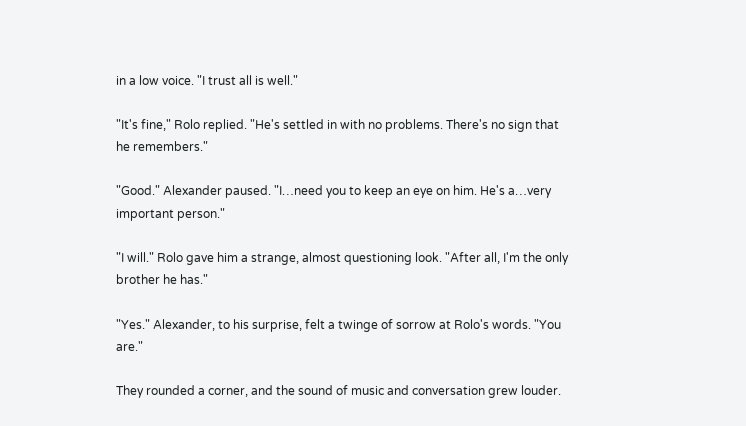in a low voice. "I trust all is well."

"It's fine," Rolo replied. "He's settled in with no problems. There's no sign that he remembers."

"Good." Alexander paused. "I…need you to keep an eye on him. He's a…very important person."

"I will." Rolo gave him a strange, almost questioning look. "After all, I'm the only brother he has."

"Yes." Alexander, to his surprise, felt a twinge of sorrow at Rolo's words. "You are."

They rounded a corner, and the sound of music and conversation grew louder.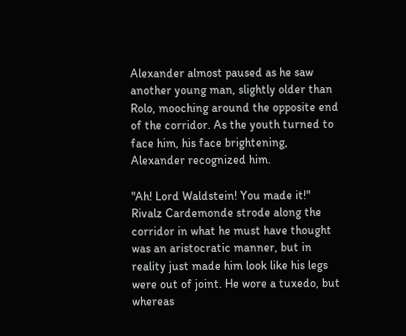Alexander almost paused as he saw another young man, slightly older than Rolo, mooching around the opposite end of the corridor. As the youth turned to face him, his face brightening, Alexander recognized him.

"Ah! Lord Waldstein! You made it!" Rivalz Cardemonde strode along the corridor in what he must have thought was an aristocratic manner, but in reality just made him look like his legs were out of joint. He wore a tuxedo, but whereas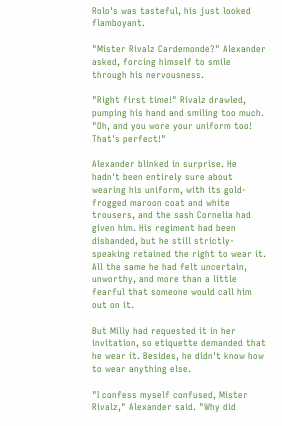Rolo's was tasteful, his just looked flamboyant.

"Mister Rivalz Cardemonde?" Alexander asked, forcing himself to smile through his nervousness.

"Right first time!" Rivalz drawled, pumping his hand and smiling too much. "Oh, and you wore your uniform too! That's perfect!"

Alexander blinked in surprise. He hadn't been entirely sure about wearing his uniform, with its gold-frogged maroon coat and white trousers, and the sash Cornelia had given him. His regiment had been disbanded, but he still strictly-speaking retained the right to wear it. All the same he had felt uncertain, unworthy, and more than a little fearful that someone would call him out on it.

But Milly had requested it in her invitation, so etiquette demanded that he wear it. Besides, he didn't know how to wear anything else.

"I confess myself confused, Mister Rivalz," Alexander said. "Why did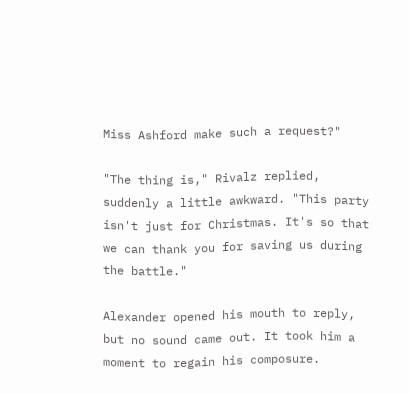Miss Ashford make such a request?"

"The thing is," Rivalz replied, suddenly a little awkward. "This party isn't just for Christmas. It's so that we can thank you for saving us during the battle."

Alexander opened his mouth to reply, but no sound came out. It took him a moment to regain his composure.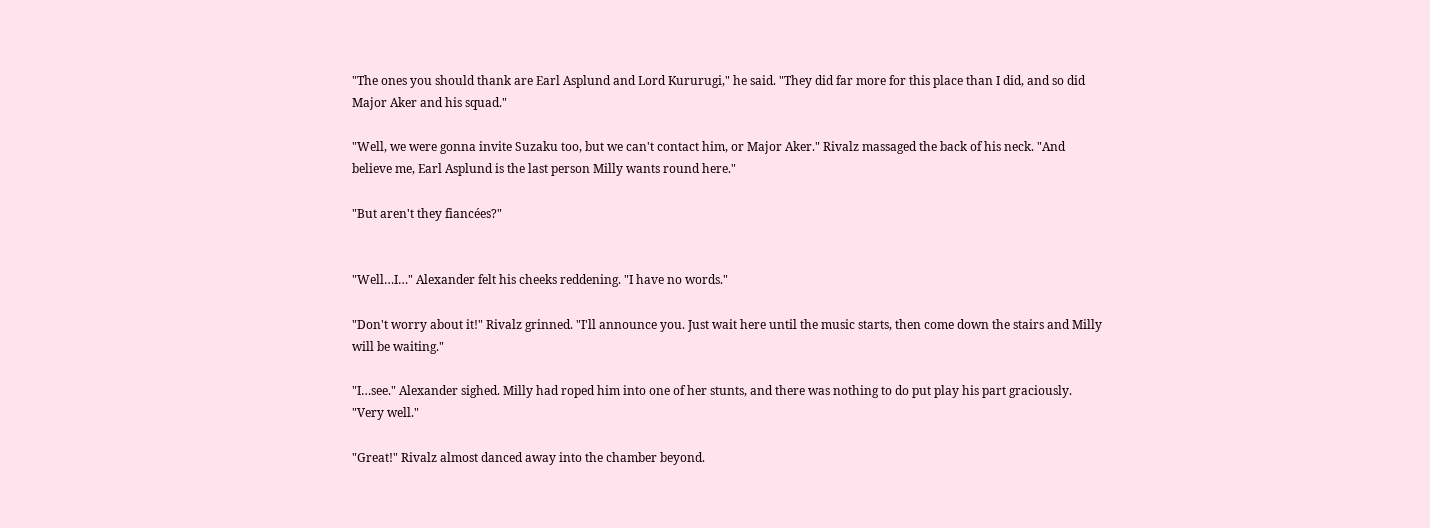"The ones you should thank are Earl Asplund and Lord Kururugi," he said. "They did far more for this place than I did, and so did Major Aker and his squad."

"Well, we were gonna invite Suzaku too, but we can't contact him, or Major Aker." Rivalz massaged the back of his neck. "And believe me, Earl Asplund is the last person Milly wants round here."

"But aren't they fiancées?"


"Well…I…" Alexander felt his cheeks reddening. "I have no words."

"Don't worry about it!" Rivalz grinned. "I'll announce you. Just wait here until the music starts, then come down the stairs and Milly will be waiting."

"I…see." Alexander sighed. Milly had roped him into one of her stunts, and there was nothing to do put play his part graciously. "Very well."

"Great!" Rivalz almost danced away into the chamber beyond.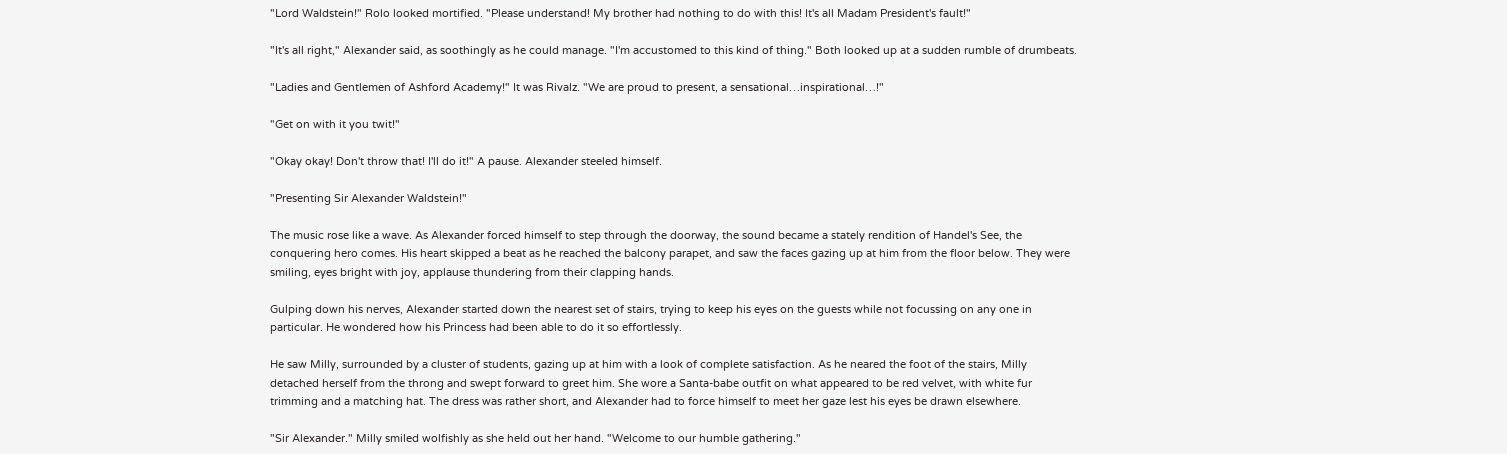"Lord Waldstein!" Rolo looked mortified. "Please understand! My brother had nothing to do with this! It's all Madam President's fault!"

"It's all right," Alexander said, as soothingly as he could manage. "I'm accustomed to this kind of thing." Both looked up at a sudden rumble of drumbeats.

"Ladies and Gentlemen of Ashford Academy!" It was Rivalz. "We are proud to present, a sensational…inspirational…!"

"Get on with it you twit!"

"Okay okay! Don't throw that! I'll do it!" A pause. Alexander steeled himself.

"Presenting Sir Alexander Waldstein!"

The music rose like a wave. As Alexander forced himself to step through the doorway, the sound became a stately rendition of Handel's See, the conquering hero comes. His heart skipped a beat as he reached the balcony parapet, and saw the faces gazing up at him from the floor below. They were smiling, eyes bright with joy, applause thundering from their clapping hands.

Gulping down his nerves, Alexander started down the nearest set of stairs, trying to keep his eyes on the guests while not focussing on any one in particular. He wondered how his Princess had been able to do it so effortlessly.

He saw Milly, surrounded by a cluster of students, gazing up at him with a look of complete satisfaction. As he neared the foot of the stairs, Milly detached herself from the throng and swept forward to greet him. She wore a Santa-babe outfit on what appeared to be red velvet, with white fur trimming and a matching hat. The dress was rather short, and Alexander had to force himself to meet her gaze lest his eyes be drawn elsewhere.

"Sir Alexander." Milly smiled wolfishly as she held out her hand. "Welcome to our humble gathering."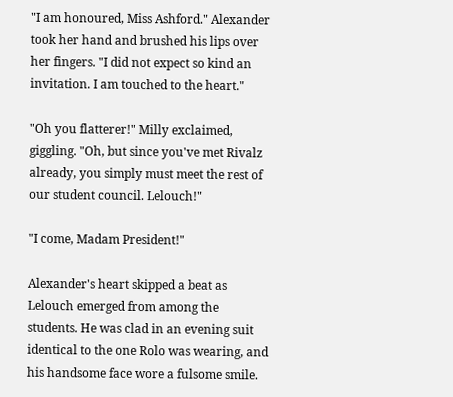"I am honoured, Miss Ashford." Alexander took her hand and brushed his lips over her fingers. "I did not expect so kind an invitation. I am touched to the heart."

"Oh you flatterer!" Milly exclaimed, giggling. "Oh, but since you've met Rivalz already, you simply must meet the rest of our student council. Lelouch!"

"I come, Madam President!"

Alexander's heart skipped a beat as Lelouch emerged from among the students. He was clad in an evening suit identical to the one Rolo was wearing, and his handsome face wore a fulsome smile.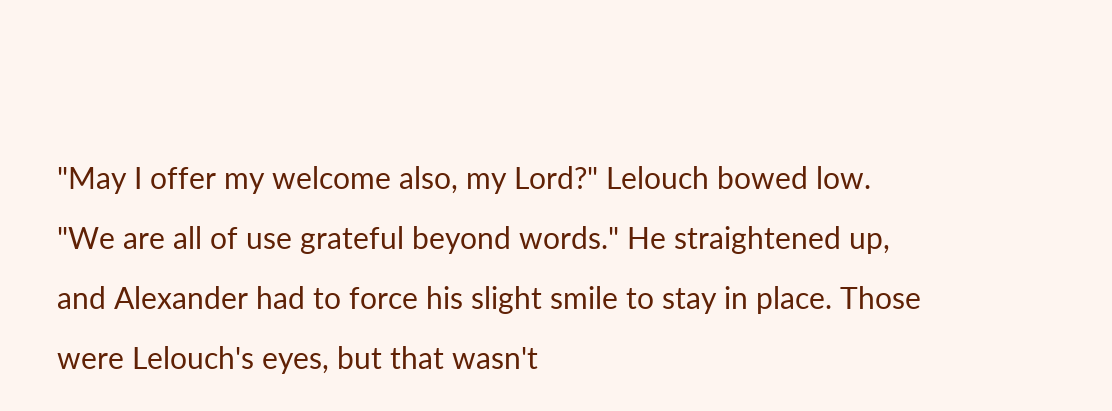"May I offer my welcome also, my Lord?" Lelouch bowed low. "We are all of use grateful beyond words." He straightened up, and Alexander had to force his slight smile to stay in place. Those were Lelouch's eyes, but that wasn't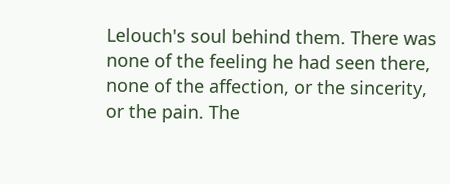Lelouch's soul behind them. There was none of the feeling he had seen there, none of the affection, or the sincerity, or the pain. The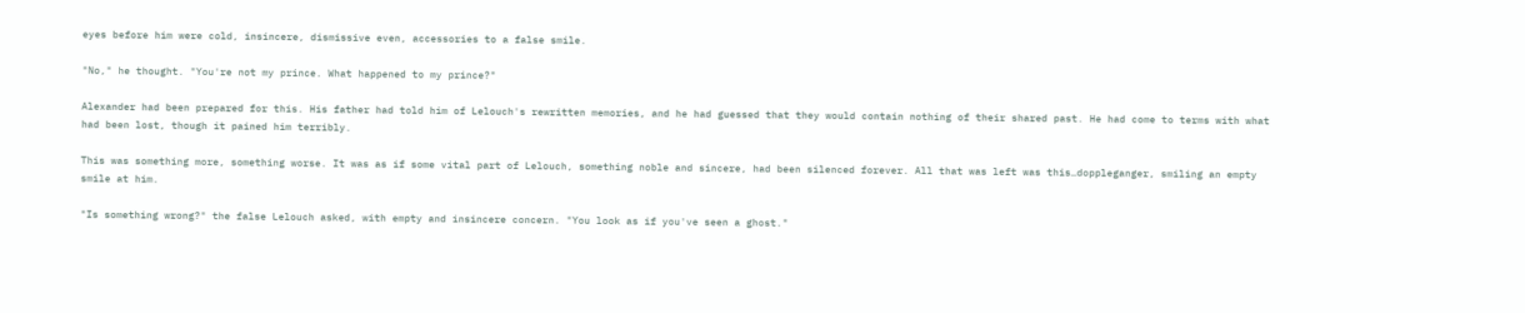eyes before him were cold, insincere, dismissive even, accessories to a false smile.

"No," he thought. "You're not my prince. What happened to my prince?"

Alexander had been prepared for this. His father had told him of Lelouch's rewritten memories, and he had guessed that they would contain nothing of their shared past. He had come to terms with what had been lost, though it pained him terribly.

This was something more, something worse. It was as if some vital part of Lelouch, something noble and sincere, had been silenced forever. All that was left was this…doppleganger, smiling an empty smile at him.

"Is something wrong?" the false Lelouch asked, with empty and insincere concern. "You look as if you've seen a ghost."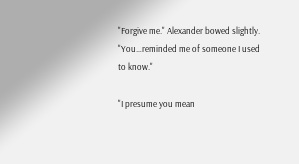"Forgive me." Alexander bowed slightly. "You…reminded me of someone I used to know."

"I presume you mean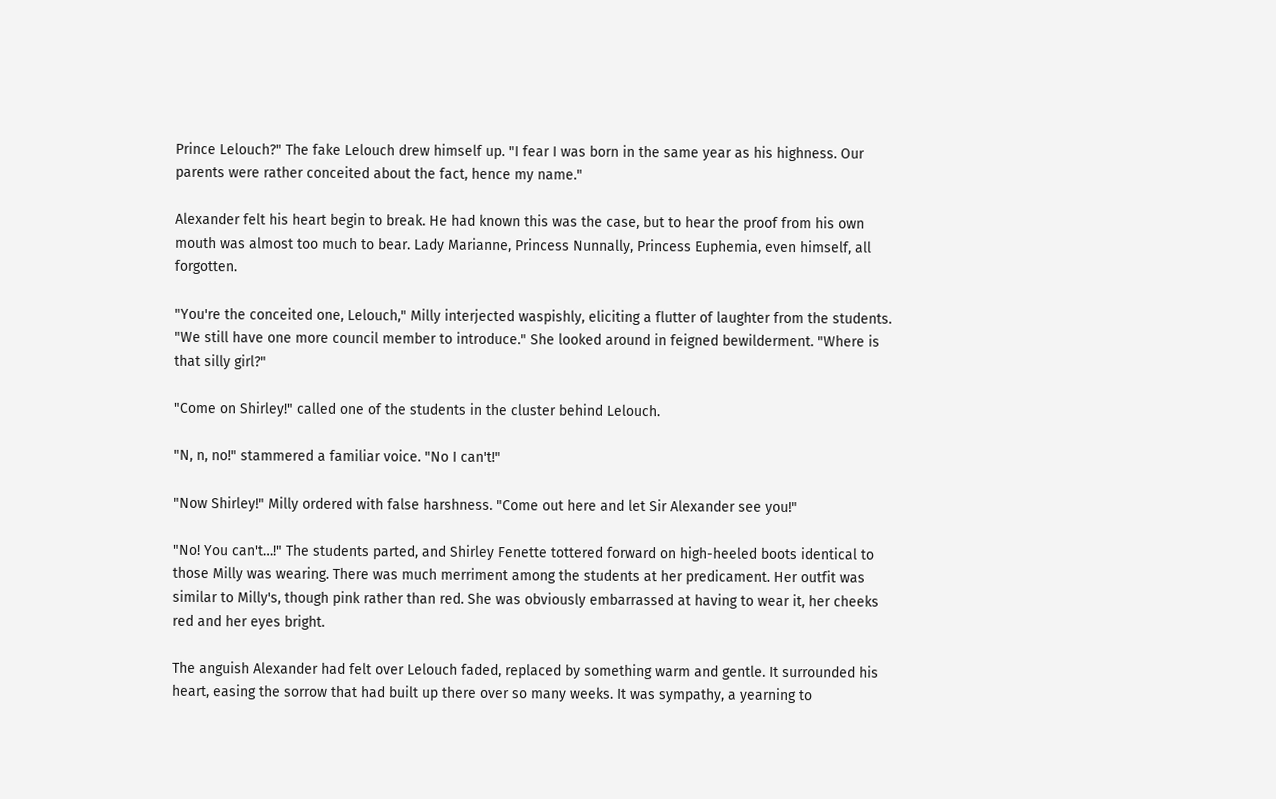Prince Lelouch?" The fake Lelouch drew himself up. "I fear I was born in the same year as his highness. Our parents were rather conceited about the fact, hence my name."

Alexander felt his heart begin to break. He had known this was the case, but to hear the proof from his own mouth was almost too much to bear. Lady Marianne, Princess Nunnally, Princess Euphemia, even himself, all forgotten.

"You're the conceited one, Lelouch," Milly interjected waspishly, eliciting a flutter of laughter from the students. "We still have one more council member to introduce." She looked around in feigned bewilderment. "Where is that silly girl?"

"Come on Shirley!" called one of the students in the cluster behind Lelouch.

"N, n, no!" stammered a familiar voice. "No I can't!"

"Now Shirley!" Milly ordered with false harshness. "Come out here and let Sir Alexander see you!"

"No! You can't…!" The students parted, and Shirley Fenette tottered forward on high-heeled boots identical to those Milly was wearing. There was much merriment among the students at her predicament. Her outfit was similar to Milly's, though pink rather than red. She was obviously embarrassed at having to wear it, her cheeks red and her eyes bright.

The anguish Alexander had felt over Lelouch faded, replaced by something warm and gentle. It surrounded his heart, easing the sorrow that had built up there over so many weeks. It was sympathy, a yearning to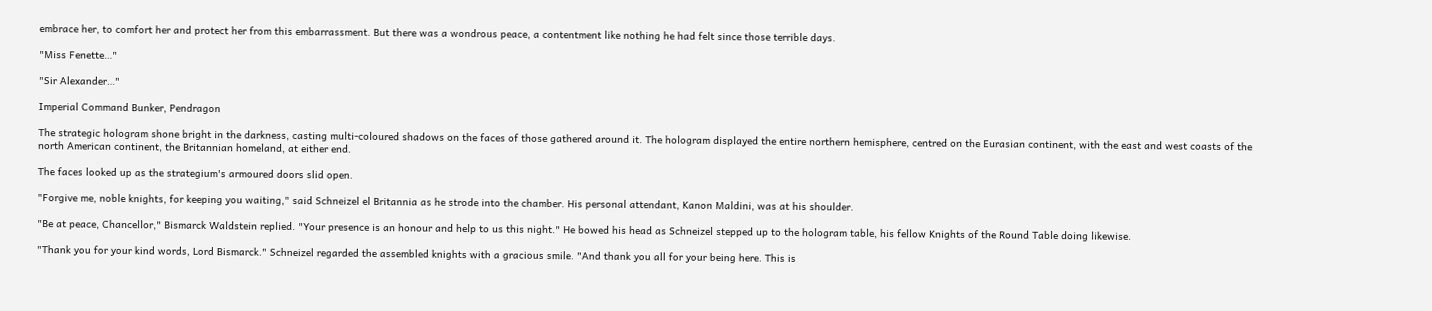embrace her, to comfort her and protect her from this embarrassment. But there was a wondrous peace, a contentment like nothing he had felt since those terrible days.

"Miss Fenette…"

"Sir Alexander…"

Imperial Command Bunker, Pendragon

The strategic hologram shone bright in the darkness, casting multi-coloured shadows on the faces of those gathered around it. The hologram displayed the entire northern hemisphere, centred on the Eurasian continent, with the east and west coasts of the north American continent, the Britannian homeland, at either end.

The faces looked up as the strategium's armoured doors slid open.

"Forgive me, noble knights, for keeping you waiting," said Schneizel el Britannia as he strode into the chamber. His personal attendant, Kanon Maldini, was at his shoulder.

"Be at peace, Chancellor," Bismarck Waldstein replied. "Your presence is an honour and help to us this night." He bowed his head as Schneizel stepped up to the hologram table, his fellow Knights of the Round Table doing likewise.

"Thank you for your kind words, Lord Bismarck." Schneizel regarded the assembled knights with a gracious smile. "And thank you all for your being here. This is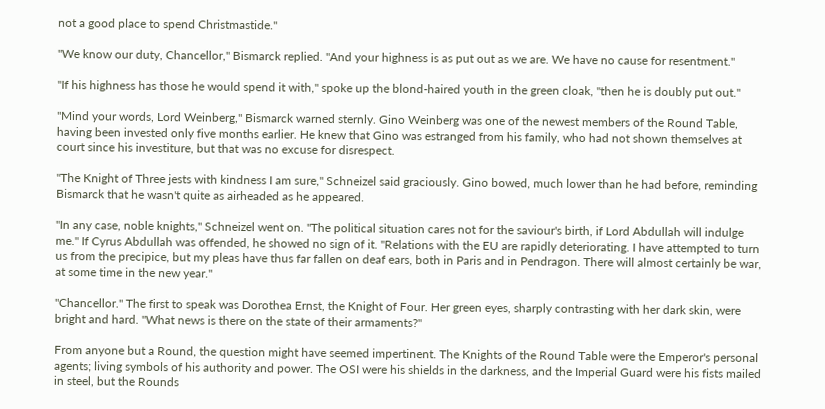not a good place to spend Christmastide."

"We know our duty, Chancellor," Bismarck replied. "And your highness is as put out as we are. We have no cause for resentment."

"If his highness has those he would spend it with," spoke up the blond-haired youth in the green cloak, "then he is doubly put out."

"Mind your words, Lord Weinberg," Bismarck warned sternly. Gino Weinberg was one of the newest members of the Round Table, having been invested only five months earlier. He knew that Gino was estranged from his family, who had not shown themselves at court since his investiture, but that was no excuse for disrespect.

"The Knight of Three jests with kindness I am sure," Schneizel said graciously. Gino bowed, much lower than he had before, reminding Bismarck that he wasn't quite as airheaded as he appeared.

"In any case, noble knights," Schneizel went on. "The political situation cares not for the saviour's birth, if Lord Abdullah will indulge me." If Cyrus Abdullah was offended, he showed no sign of it. "Relations with the EU are rapidly deteriorating. I have attempted to turn us from the precipice, but my pleas have thus far fallen on deaf ears, both in Paris and in Pendragon. There will almost certainly be war, at some time in the new year."

"Chancellor." The first to speak was Dorothea Ernst, the Knight of Four. Her green eyes, sharply contrasting with her dark skin, were bright and hard. "What news is there on the state of their armaments?"

From anyone but a Round, the question might have seemed impertinent. The Knights of the Round Table were the Emperor's personal agents; living symbols of his authority and power. The OSI were his shields in the darkness, and the Imperial Guard were his fists mailed in steel, but the Rounds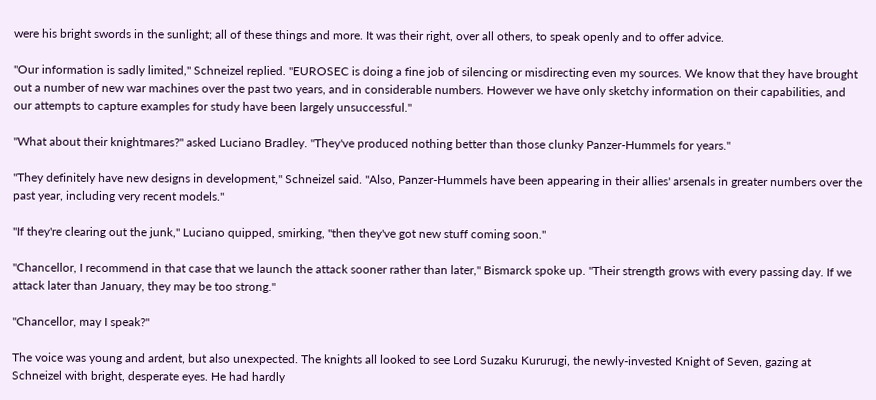were his bright swords in the sunlight; all of these things and more. It was their right, over all others, to speak openly and to offer advice.

"Our information is sadly limited," Schneizel replied. "EUROSEC is doing a fine job of silencing or misdirecting even my sources. We know that they have brought out a number of new war machines over the past two years, and in considerable numbers. However we have only sketchy information on their capabilities, and our attempts to capture examples for study have been largely unsuccessful."

"What about their knightmares?" asked Luciano Bradley. "They've produced nothing better than those clunky Panzer-Hummels for years."

"They definitely have new designs in development," Schneizel said. "Also, Panzer-Hummels have been appearing in their allies' arsenals in greater numbers over the past year, including very recent models."

"If they're clearing out the junk," Luciano quipped, smirking, "then they've got new stuff coming soon."

"Chancellor, I recommend in that case that we launch the attack sooner rather than later," Bismarck spoke up. "Their strength grows with every passing day. If we attack later than January, they may be too strong."

"Chancellor, may I speak?"

The voice was young and ardent, but also unexpected. The knights all looked to see Lord Suzaku Kururugi, the newly-invested Knight of Seven, gazing at Schneizel with bright, desperate eyes. He had hardly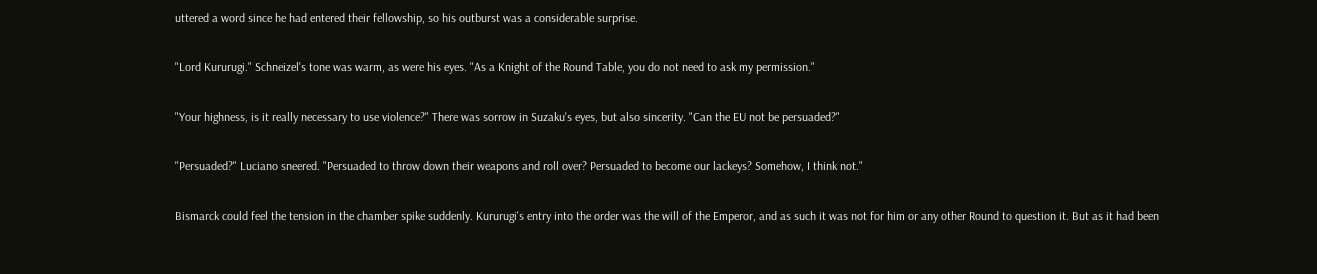uttered a word since he had entered their fellowship, so his outburst was a considerable surprise.

"Lord Kururugi." Schneizel's tone was warm, as were his eyes. "As a Knight of the Round Table, you do not need to ask my permission."

"Your highness, is it really necessary to use violence?" There was sorrow in Suzaku's eyes, but also sincerity. "Can the EU not be persuaded?"

"Persuaded?" Luciano sneered. "Persuaded to throw down their weapons and roll over? Persuaded to become our lackeys? Somehow, I think not."

Bismarck could feel the tension in the chamber spike suddenly. Kururugi's entry into the order was the will of the Emperor, and as such it was not for him or any other Round to question it. But as it had been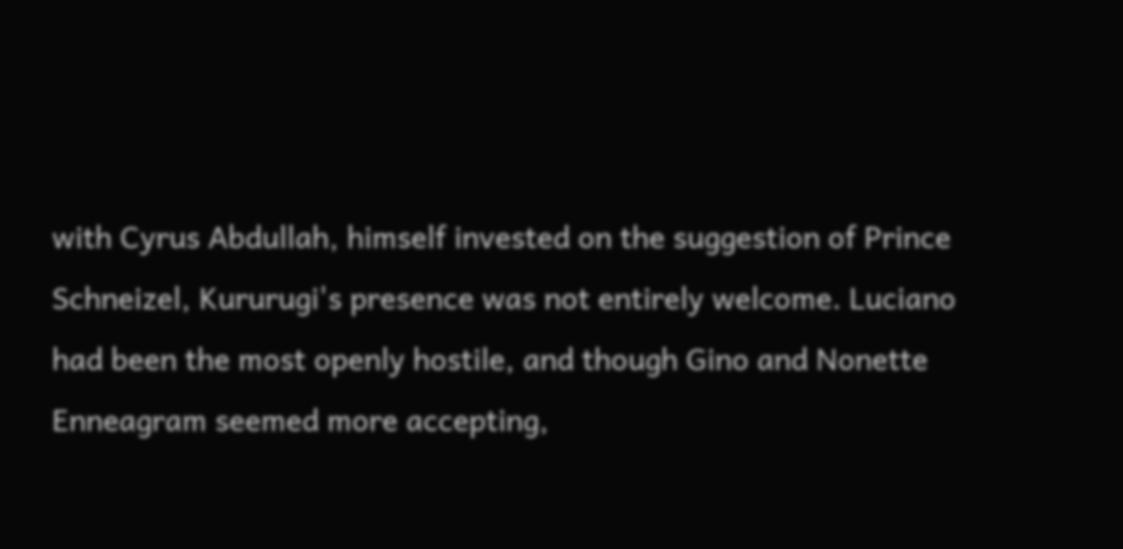with Cyrus Abdullah, himself invested on the suggestion of Prince Schneizel, Kururugi's presence was not entirely welcome. Luciano had been the most openly hostile, and though Gino and Nonette Enneagram seemed more accepting,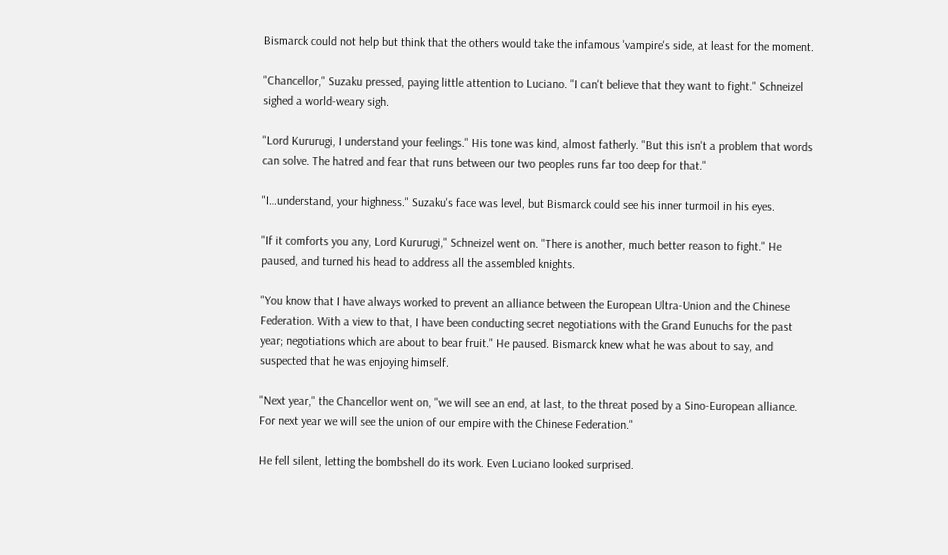Bismarck could not help but think that the others would take the infamous 'vampire's side, at least for the moment.

"Chancellor," Suzaku pressed, paying little attention to Luciano. "I can't believe that they want to fight." Schneizel sighed a world-weary sigh.

"Lord Kururugi, I understand your feelings." His tone was kind, almost fatherly. "But this isn't a problem that words can solve. The hatred and fear that runs between our two peoples runs far too deep for that."

"I…understand, your highness." Suzaku's face was level, but Bismarck could see his inner turmoil in his eyes.

"If it comforts you any, Lord Kururugi," Schneizel went on. "There is another, much better reason to fight." He paused, and turned his head to address all the assembled knights.

"You know that I have always worked to prevent an alliance between the European Ultra-Union and the Chinese Federation. With a view to that, I have been conducting secret negotiations with the Grand Eunuchs for the past year; negotiations which are about to bear fruit." He paused. Bismarck knew what he was about to say, and suspected that he was enjoying himself.

"Next year," the Chancellor went on, "we will see an end, at last, to the threat posed by a Sino-European alliance. For next year we will see the union of our empire with the Chinese Federation."

He fell silent, letting the bombshell do its work. Even Luciano looked surprised.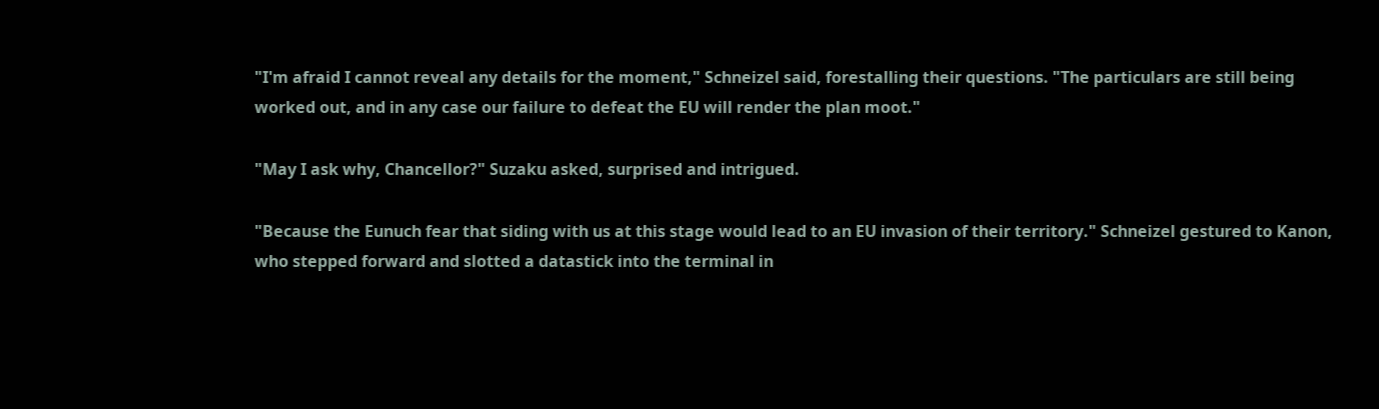"I'm afraid I cannot reveal any details for the moment," Schneizel said, forestalling their questions. "The particulars are still being worked out, and in any case our failure to defeat the EU will render the plan moot."

"May I ask why, Chancellor?" Suzaku asked, surprised and intrigued.

"Because the Eunuch fear that siding with us at this stage would lead to an EU invasion of their territory." Schneizel gestured to Kanon, who stepped forward and slotted a datastick into the terminal in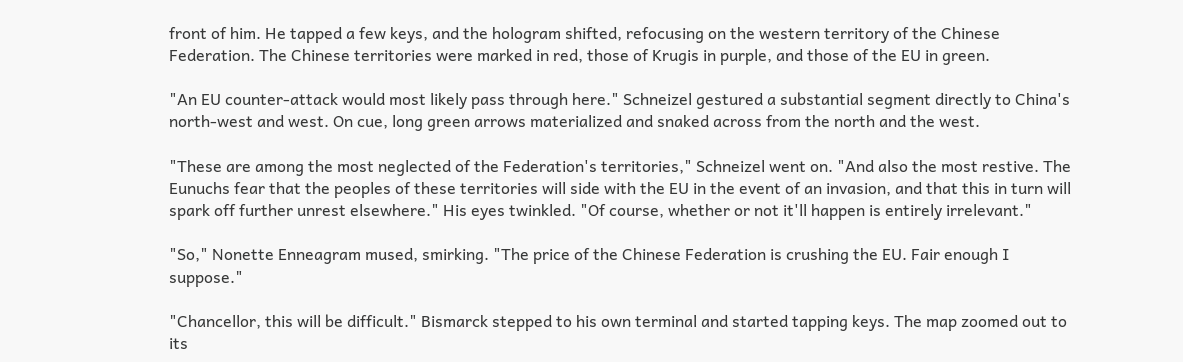front of him. He tapped a few keys, and the hologram shifted, refocusing on the western territory of the Chinese Federation. The Chinese territories were marked in red, those of Krugis in purple, and those of the EU in green.

"An EU counter-attack would most likely pass through here." Schneizel gestured a substantial segment directly to China's north-west and west. On cue, long green arrows materialized and snaked across from the north and the west.

"These are among the most neglected of the Federation's territories," Schneizel went on. "And also the most restive. The Eunuchs fear that the peoples of these territories will side with the EU in the event of an invasion, and that this in turn will spark off further unrest elsewhere." His eyes twinkled. "Of course, whether or not it'll happen is entirely irrelevant."

"So," Nonette Enneagram mused, smirking. "The price of the Chinese Federation is crushing the EU. Fair enough I suppose."

"Chancellor, this will be difficult." Bismarck stepped to his own terminal and started tapping keys. The map zoomed out to its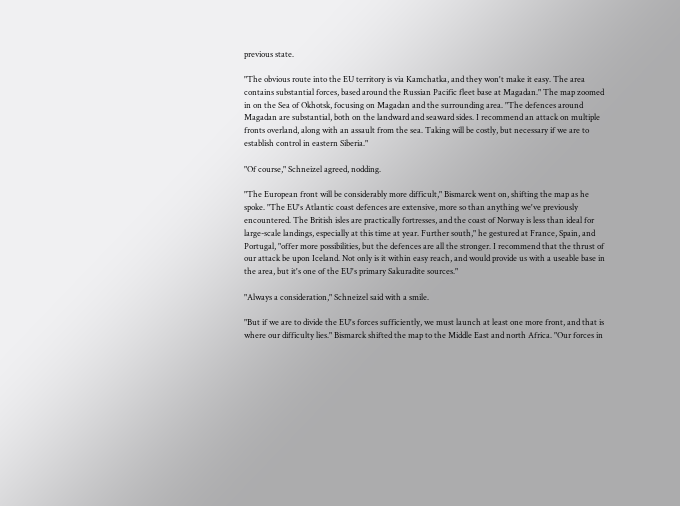previous state.

"The obvious route into the EU territory is via Kamchatka, and they won't make it easy. The area contains substantial forces, based around the Russian Pacific fleet base at Magadan." The map zoomed in on the Sea of Okhotsk, focusing on Magadan and the surrounding area. "The defences around Magadan are substantial, both on the landward and seaward sides. I recommend an attack on multiple fronts overland, along with an assault from the sea. Taking will be costly, but necessary if we are to establish control in eastern Siberia."

"Of course," Schneizel agreed, nodding.

"The European front will be considerably more difficult," Bismarck went on, shifting the map as he spoke. "The EU's Atlantic coast defences are extensive, more so than anything we've previously encountered. The British isles are practically fortresses, and the coast of Norway is less than ideal for large-scale landings, especially at this time at year. Further south," he gestured at France, Spain, and Portugal, "offer more possibilities, but the defences are all the stronger. I recommend that the thrust of our attack be upon Iceland. Not only is it within easy reach, and would provide us with a useable base in the area, but it's one of the EU's primary Sakuradite sources."

"Always a consideration," Schneizel said with a smile.

"But if we are to divide the EU's forces sufficiently, we must launch at least one more front, and that is where our difficulty lies." Bismarck shifted the map to the Middle East and north Africa. "Our forces in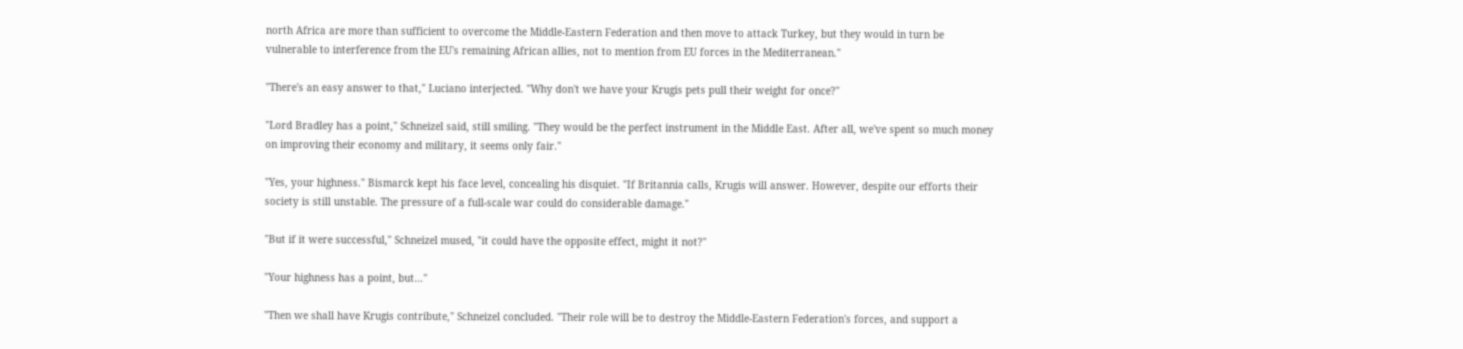north Africa are more than sufficient to overcome the Middle-Eastern Federation and then move to attack Turkey, but they would in turn be vulnerable to interference from the EU's remaining African allies, not to mention from EU forces in the Mediterranean."

"There's an easy answer to that," Luciano interjected. "Why don't we have your Krugis pets pull their weight for once?"

"Lord Bradley has a point," Schneizel said, still smiling. "They would be the perfect instrument in the Middle East. After all, we've spent so much money on improving their economy and military, it seems only fair."

"Yes, your highness." Bismarck kept his face level, concealing his disquiet. "If Britannia calls, Krugis will answer. However, despite our efforts their society is still unstable. The pressure of a full-scale war could do considerable damage."

"But if it were successful," Schneizel mused, "it could have the opposite effect, might it not?"

"Your highness has a point, but…"

"Then we shall have Krugis contribute," Schneizel concluded. "Their role will be to destroy the Middle-Eastern Federation's forces, and support a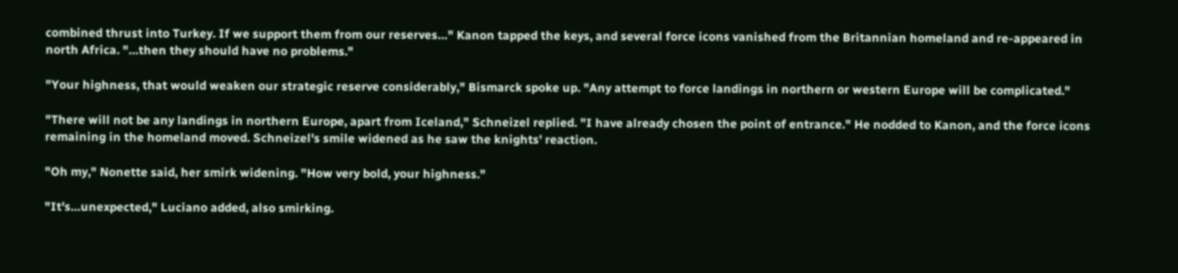combined thrust into Turkey. If we support them from our reserves…" Kanon tapped the keys, and several force icons vanished from the Britannian homeland and re-appeared in north Africa. "…then they should have no problems."

"Your highness, that would weaken our strategic reserve considerably," Bismarck spoke up. "Any attempt to force landings in northern or western Europe will be complicated."

"There will not be any landings in northern Europe, apart from Iceland," Schneizel replied. "I have already chosen the point of entrance." He nodded to Kanon, and the force icons remaining in the homeland moved. Schneizel's smile widened as he saw the knights' reaction.

"Oh my," Nonette said, her smirk widening. "How very bold, your highness."

"It's…unexpected," Luciano added, also smirking.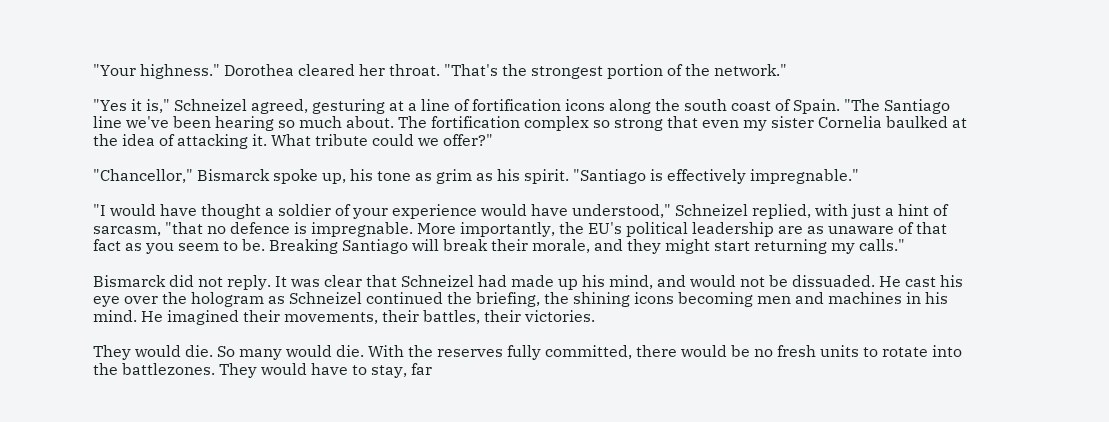"Your highness." Dorothea cleared her throat. "That's the strongest portion of the network."

"Yes it is," Schneizel agreed, gesturing at a line of fortification icons along the south coast of Spain. "The Santiago line we've been hearing so much about. The fortification complex so strong that even my sister Cornelia baulked at the idea of attacking it. What tribute could we offer?"

"Chancellor," Bismarck spoke up, his tone as grim as his spirit. "Santiago is effectively impregnable."

"I would have thought a soldier of your experience would have understood," Schneizel replied, with just a hint of sarcasm, "that no defence is impregnable. More importantly, the EU's political leadership are as unaware of that fact as you seem to be. Breaking Santiago will break their morale, and they might start returning my calls."

Bismarck did not reply. It was clear that Schneizel had made up his mind, and would not be dissuaded. He cast his eye over the hologram as Schneizel continued the briefing, the shining icons becoming men and machines in his mind. He imagined their movements, their battles, their victories.

They would die. So many would die. With the reserves fully committed, there would be no fresh units to rotate into the battlezones. They would have to stay, far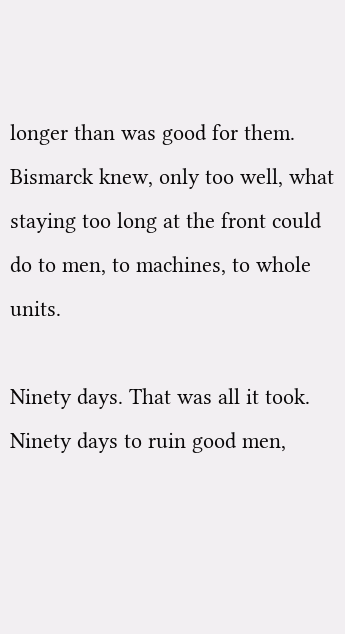longer than was good for them. Bismarck knew, only too well, what staying too long at the front could do to men, to machines, to whole units.

Ninety days. That was all it took. Ninety days to ruin good men,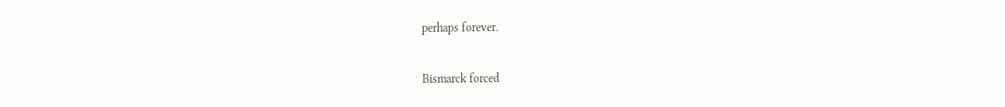perhaps forever.

Bismarck forced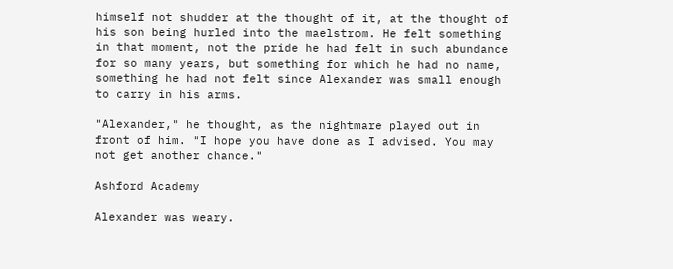himself not shudder at the thought of it, at the thought of his son being hurled into the maelstrom. He felt something in that moment, not the pride he had felt in such abundance for so many years, but something for which he had no name, something he had not felt since Alexander was small enough to carry in his arms.

"Alexander," he thought, as the nightmare played out in front of him. "I hope you have done as I advised. You may not get another chance."

Ashford Academy

Alexander was weary.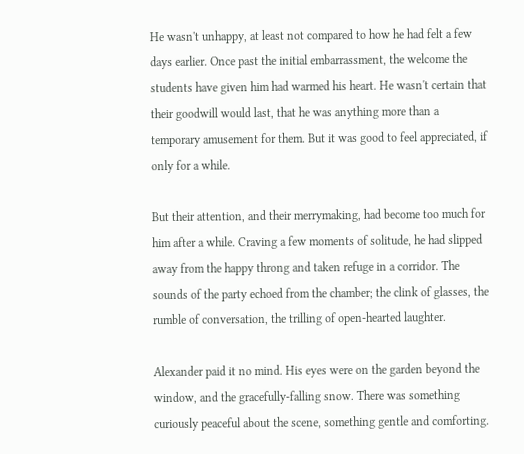He wasn't unhappy, at least not compared to how he had felt a few days earlier. Once past the initial embarrassment, the welcome the students have given him had warmed his heart. He wasn't certain that their goodwill would last, that he was anything more than a temporary amusement for them. But it was good to feel appreciated, if only for a while.

But their attention, and their merrymaking, had become too much for him after a while. Craving a few moments of solitude, he had slipped away from the happy throng and taken refuge in a corridor. The sounds of the party echoed from the chamber; the clink of glasses, the rumble of conversation, the trilling of open-hearted laughter.

Alexander paid it no mind. His eyes were on the garden beyond the window, and the gracefully-falling snow. There was something curiously peaceful about the scene, something gentle and comforting.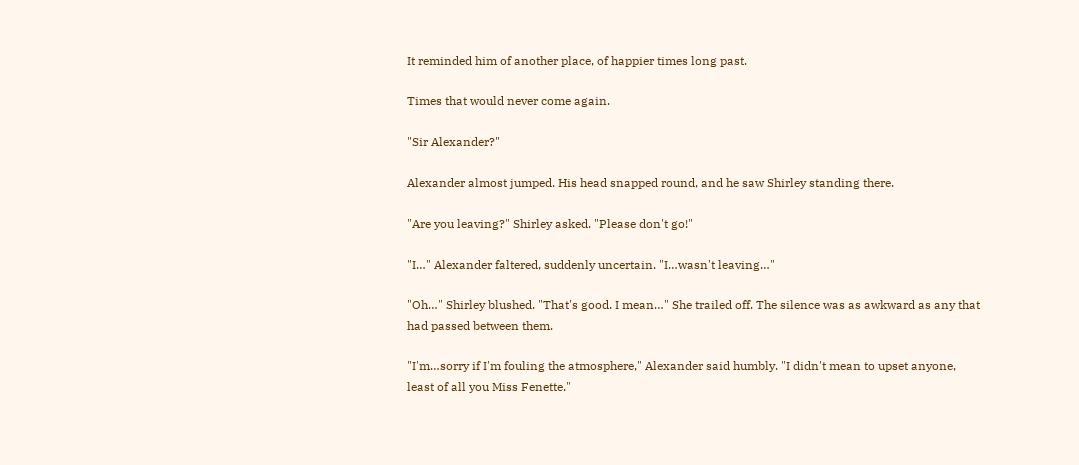It reminded him of another place, of happier times long past.

Times that would never come again.

"Sir Alexander?"

Alexander almost jumped. His head snapped round, and he saw Shirley standing there.

"Are you leaving?" Shirley asked. "Please don't go!"

"I…" Alexander faltered, suddenly uncertain. "I…wasn't leaving…"

"Oh…" Shirley blushed. "That's good. I mean…" She trailed off. The silence was as awkward as any that had passed between them.

"I'm…sorry if I'm fouling the atmosphere," Alexander said humbly. "I didn't mean to upset anyone, least of all you Miss Fenette."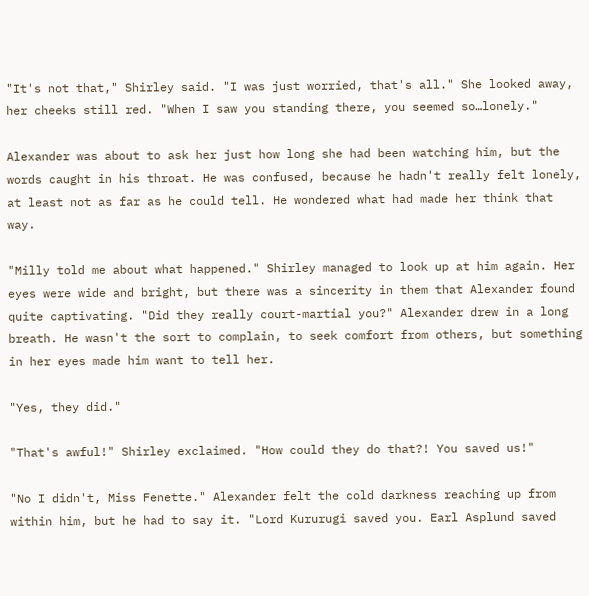"It's not that," Shirley said. "I was just worried, that's all." She looked away, her cheeks still red. "When I saw you standing there, you seemed so…lonely."

Alexander was about to ask her just how long she had been watching him, but the words caught in his throat. He was confused, because he hadn't really felt lonely, at least not as far as he could tell. He wondered what had made her think that way.

"Milly told me about what happened." Shirley managed to look up at him again. Her eyes were wide and bright, but there was a sincerity in them that Alexander found quite captivating. "Did they really court-martial you?" Alexander drew in a long breath. He wasn't the sort to complain, to seek comfort from others, but something in her eyes made him want to tell her.

"Yes, they did."

"That's awful!" Shirley exclaimed. "How could they do that?! You saved us!"

"No I didn't, Miss Fenette." Alexander felt the cold darkness reaching up from within him, but he had to say it. "Lord Kururugi saved you. Earl Asplund saved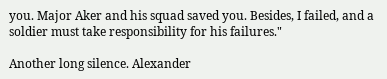you. Major Aker and his squad saved you. Besides, I failed, and a soldier must take responsibility for his failures."

Another long silence. Alexander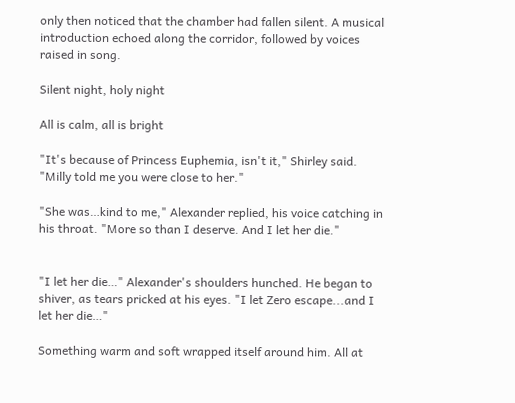only then noticed that the chamber had fallen silent. A musical introduction echoed along the corridor, followed by voices raised in song.

Silent night, holy night

All is calm, all is bright

"It's because of Princess Euphemia, isn't it," Shirley said. "Milly told me you were close to her."

"She was…kind to me," Alexander replied, his voice catching in his throat. "More so than I deserve. And I let her die."


"I let her die…" Alexander's shoulders hunched. He began to shiver, as tears pricked at his eyes. "I let Zero escape...and I let her die…"

Something warm and soft wrapped itself around him. All at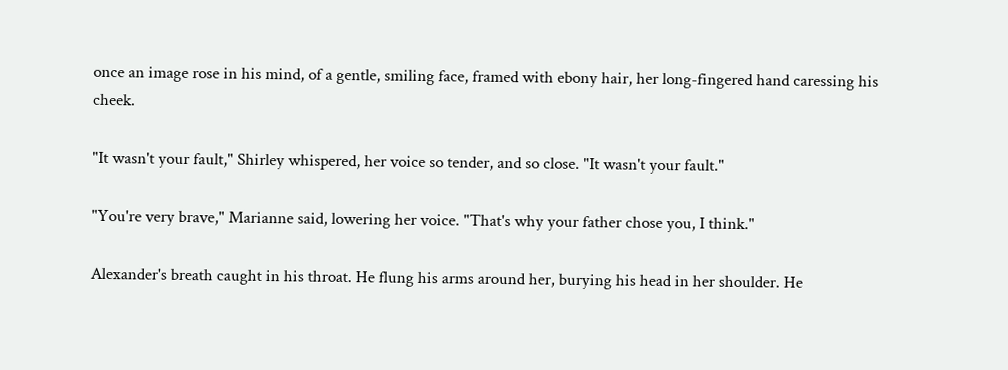once an image rose in his mind, of a gentle, smiling face, framed with ebony hair, her long-fingered hand caressing his cheek.

"It wasn't your fault," Shirley whispered, her voice so tender, and so close. "It wasn't your fault."

"You're very brave," Marianne said, lowering her voice. "That's why your father chose you, I think."

Alexander's breath caught in his throat. He flung his arms around her, burying his head in her shoulder. He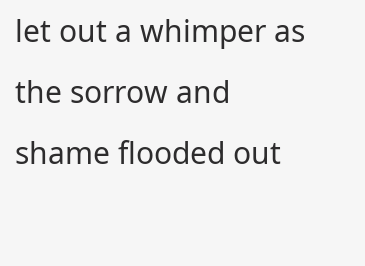let out a whimper as the sorrow and shame flooded out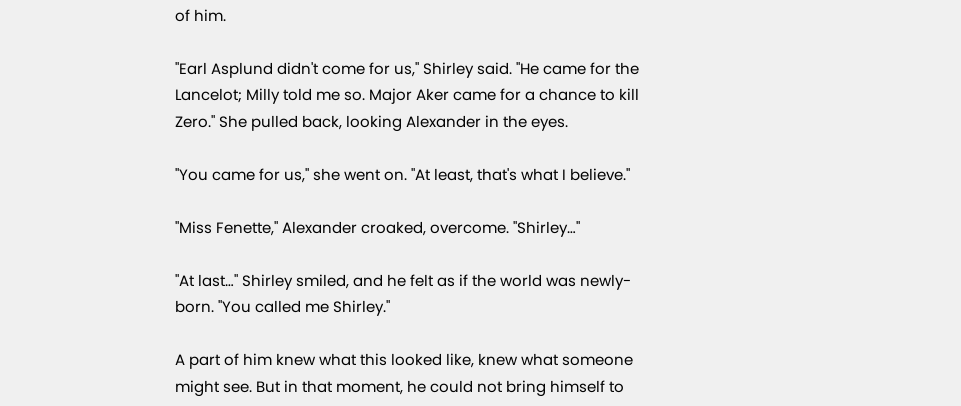of him.

"Earl Asplund didn't come for us," Shirley said. "He came for the Lancelot; Milly told me so. Major Aker came for a chance to kill Zero." She pulled back, looking Alexander in the eyes.

"You came for us," she went on. "At least, that's what I believe."

"Miss Fenette," Alexander croaked, overcome. "Shirley…"

"At last…" Shirley smiled, and he felt as if the world was newly-born. "You called me Shirley."

A part of him knew what this looked like, knew what someone might see. But in that moment, he could not bring himself to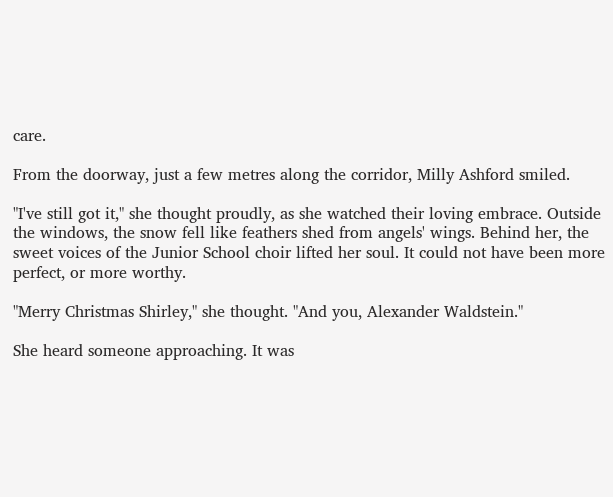care.

From the doorway, just a few metres along the corridor, Milly Ashford smiled.

"I've still got it," she thought proudly, as she watched their loving embrace. Outside the windows, the snow fell like feathers shed from angels' wings. Behind her, the sweet voices of the Junior School choir lifted her soul. It could not have been more perfect, or more worthy.

"Merry Christmas Shirley," she thought. "And you, Alexander Waldstein."

She heard someone approaching. It was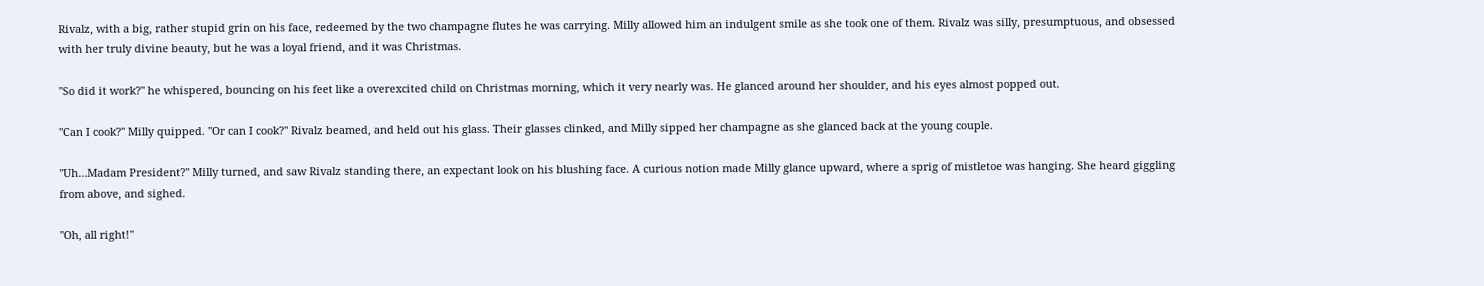Rivalz, with a big, rather stupid grin on his face, redeemed by the two champagne flutes he was carrying. Milly allowed him an indulgent smile as she took one of them. Rivalz was silly, presumptuous, and obsessed with her truly divine beauty, but he was a loyal friend, and it was Christmas.

"So did it work?" he whispered, bouncing on his feet like a overexcited child on Christmas morning, which it very nearly was. He glanced around her shoulder, and his eyes almost popped out.

"Can I cook?" Milly quipped. "Or can I cook?" Rivalz beamed, and held out his glass. Their glasses clinked, and Milly sipped her champagne as she glanced back at the young couple.

"Uh…Madam President?" Milly turned, and saw Rivalz standing there, an expectant look on his blushing face. A curious notion made Milly glance upward, where a sprig of mistletoe was hanging. She heard giggling from above, and sighed.

"Oh, all right!"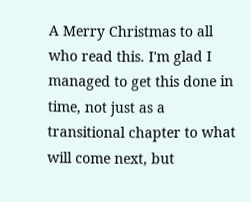A Merry Christmas to all who read this. I'm glad I managed to get this done in time, not just as a transitional chapter to what will come next, but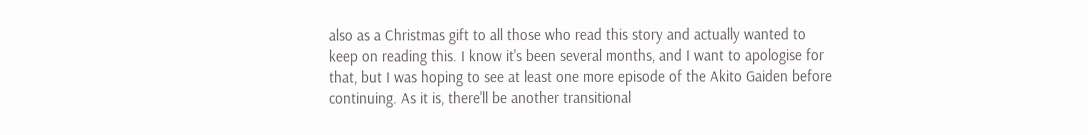also as a Christmas gift to all those who read this story and actually wanted to keep on reading this. I know it's been several months, and I want to apologise for that, but I was hoping to see at least one more episode of the Akito Gaiden before continuing. As it is, there'll be another transitional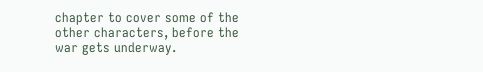chapter to cover some of the other characters, before the war gets underway.